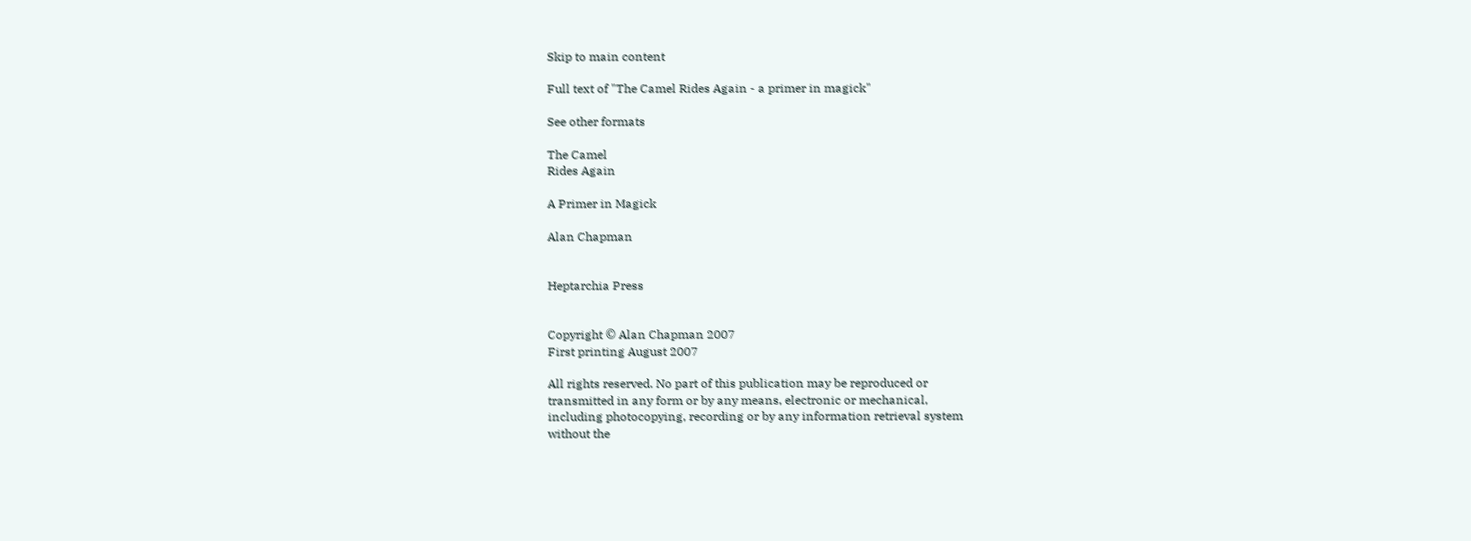Skip to main content

Full text of "The Camel Rides Again - a primer in magick"

See other formats

The Camel
Rides Again

A Primer in Magick

Alan Chapman


Heptarchia Press


Copyright © Alan Chapman 2007
First printing August 2007

All rights reserved. No part of this publication may be reproduced or
transmitted in any form or by any means, electronic or mechanical,
including photocopying, recording or by any information retrieval system
without the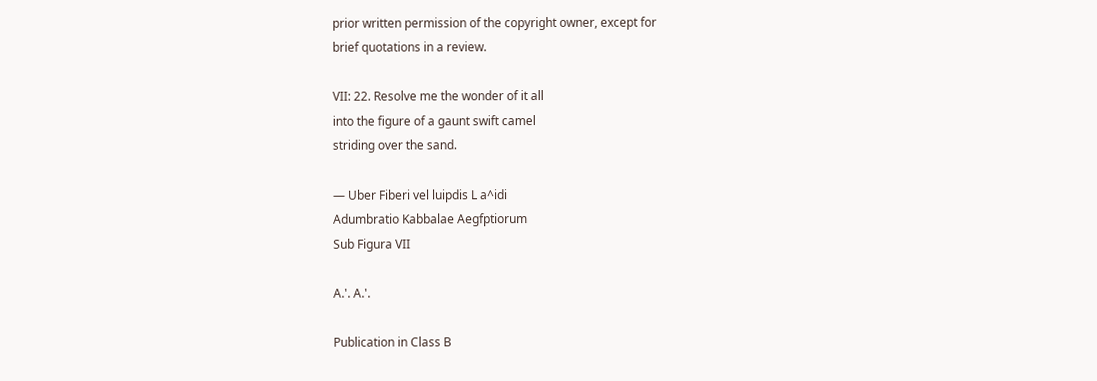prior written permission of the copyright owner, except for
brief quotations in a review.

VII: 22. Resolve me the wonder of it all
into the figure of a gaunt swift camel
striding over the sand.

— Uber Fiberi vel luipdis L a^idi
Adumbratio Kabbalae Aegfptiorum
Sub Figura VII

A.'. A.'.

Publication in Class B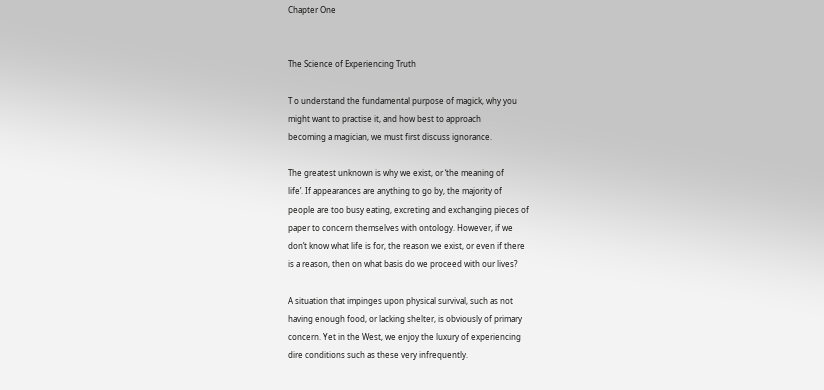Chapter One


The Science of Experiencing Truth

T o understand the fundamental purpose of magick, why you
might want to practise it, and how best to approach
becoming a magician, we must first discuss ignorance.

The greatest unknown is why we exist, or ‘the meaning of
life’. If appearances are anything to go by, the majority of
people are too busy eating, excreting and exchanging pieces of
paper to concern themselves with ontology. However, if we
don’t know what life is for, the reason we exist, or even if there
is a reason, then on what basis do we proceed with our lives?

A situation that impinges upon physical survival, such as not
having enough food, or lacking shelter, is obviously of primary
concern. Yet in the West, we enjoy the luxury of experiencing
dire conditions such as these very infrequently.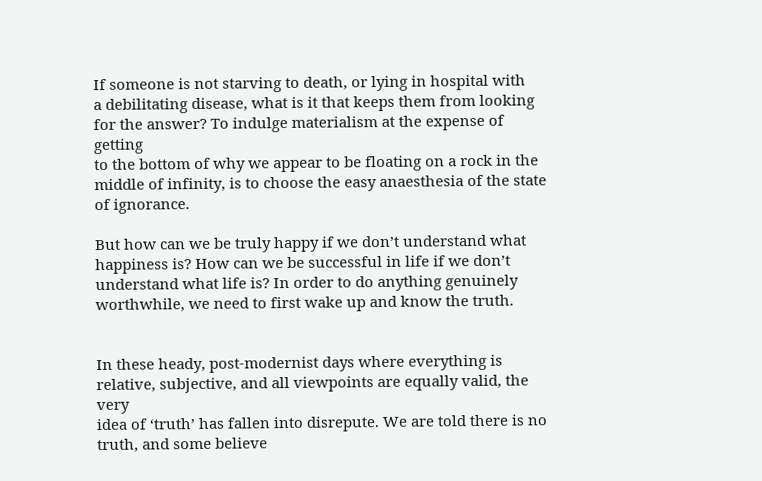If someone is not starving to death, or lying in hospital with
a debilitating disease, what is it that keeps them from looking
for the answer? To indulge materialism at the expense of getting
to the bottom of why we appear to be floating on a rock in the
middle of infinity, is to choose the easy anaesthesia of the state
of ignorance.

But how can we be truly happy if we don’t understand what
happiness is? How can we be successful in life if we don’t
understand what life is? In order to do anything genuinely
worthwhile, we need to first wake up and know the truth.


In these heady, post-modernist days where everything is
relative, subjective, and all viewpoints are equally valid, the very
idea of ‘truth’ has fallen into disrepute. We are told there is no
truth, and some believe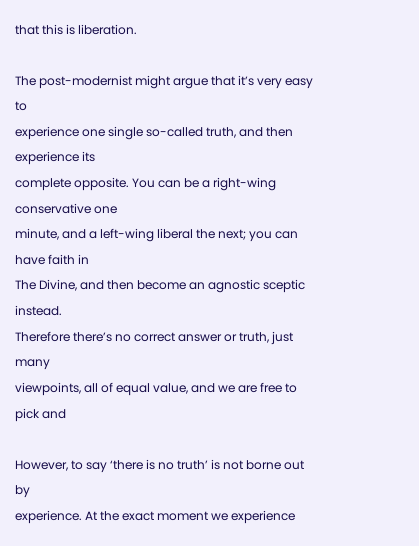that this is liberation.

The post-modernist might argue that it’s very easy to
experience one single so-called truth, and then experience its
complete opposite. You can be a right-wing conservative one
minute, and a left-wing liberal the next; you can have faith in
The Divine, and then become an agnostic sceptic instead.
Therefore there’s no correct answer or truth, just many
viewpoints, all of equal value, and we are free to pick and

However, to say ‘there is no truth’ is not borne out by
experience. At the exact moment we experience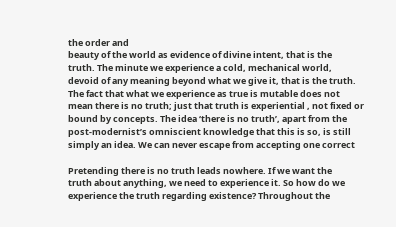the order and
beauty of the world as evidence of divine intent, that is the
truth. The minute we experience a cold, mechanical world,
devoid of any meaning beyond what we give it, that is the truth.
The fact that what we experience as true is mutable does not
mean there is no truth; just that truth is experiential , not fixed or
bound by concepts. The idea ‘there is no truth’, apart from the
post-modernist’s omniscient knowledge that this is so, is still
simply an idea. We can never escape from accepting one correct

Pretending there is no truth leads nowhere. If we want the
truth about anything, we need to experience it. So how do we
experience the truth regarding existence? Throughout the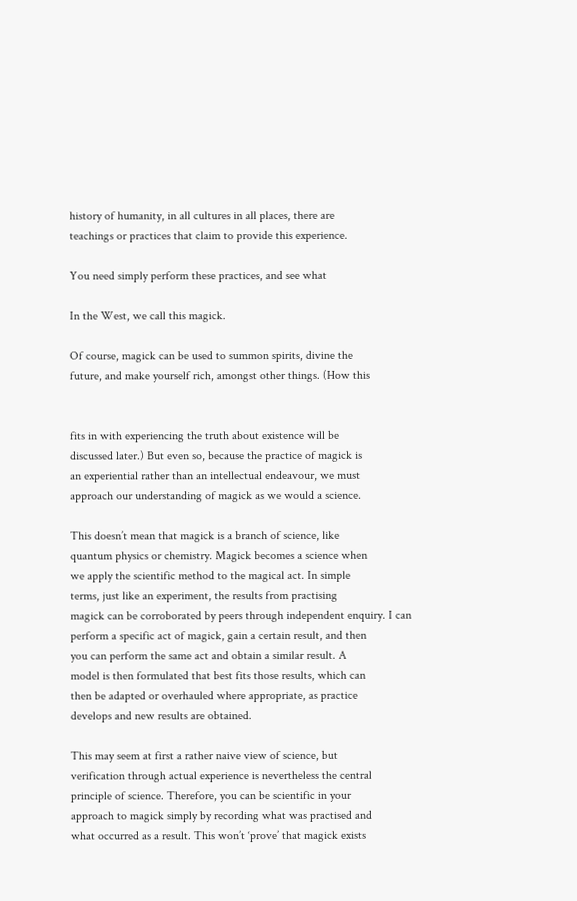history of humanity, in all cultures in all places, there are
teachings or practices that claim to provide this experience.

You need simply perform these practices, and see what

In the West, we call this magick.

Of course, magick can be used to summon spirits, divine the
future, and make yourself rich, amongst other things. (How this


fits in with experiencing the truth about existence will be
discussed later.) But even so, because the practice of magick is
an experiential rather than an intellectual endeavour, we must
approach our understanding of magick as we would a science.

This doesn’t mean that magick is a branch of science, like
quantum physics or chemistry. Magick becomes a science when
we apply the scientific method to the magical act. In simple
terms, just like an experiment, the results from practising
magick can be corroborated by peers through independent enquiry. I can
perform a specific act of magick, gain a certain result, and then
you can perform the same act and obtain a similar result. A
model is then formulated that best fits those results, which can
then be adapted or overhauled where appropriate, as practice
develops and new results are obtained.

This may seem at first a rather naive view of science, but
verification through actual experience is nevertheless the central
principle of science. Therefore, you can be scientific in your
approach to magick simply by recording what was practised and
what occurred as a result. This won’t ‘prove’ that magick exists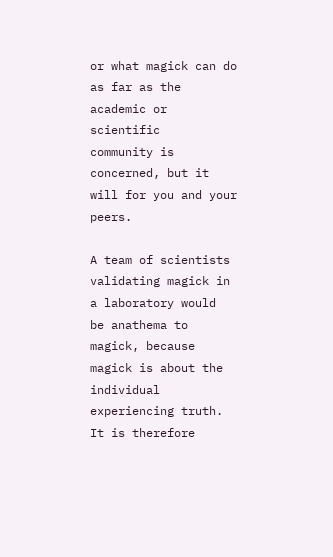or what magick can do as far as the academic or scientific
community is concerned, but it will for you and your peers.

A team of scientists validating magick in a laboratory would
be anathema to magick, because magick is about the individual
experiencing truth. It is therefore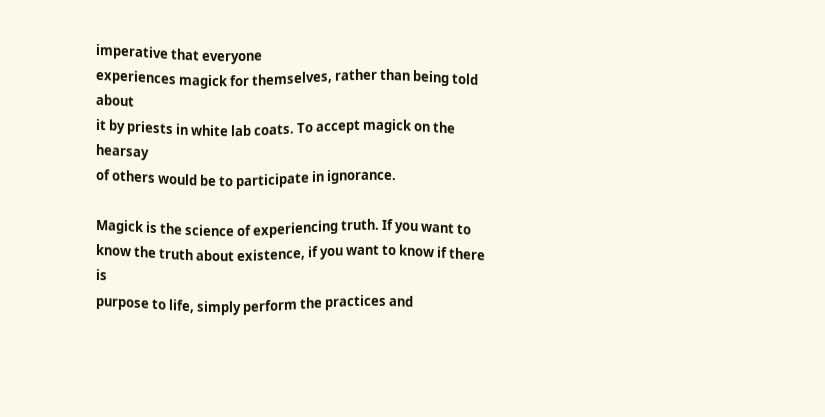imperative that everyone
experiences magick for themselves, rather than being told about
it by priests in white lab coats. To accept magick on the hearsay
of others would be to participate in ignorance.

Magick is the science of experiencing truth. If you want to
know the truth about existence, if you want to know if there is
purpose to life, simply perform the practices and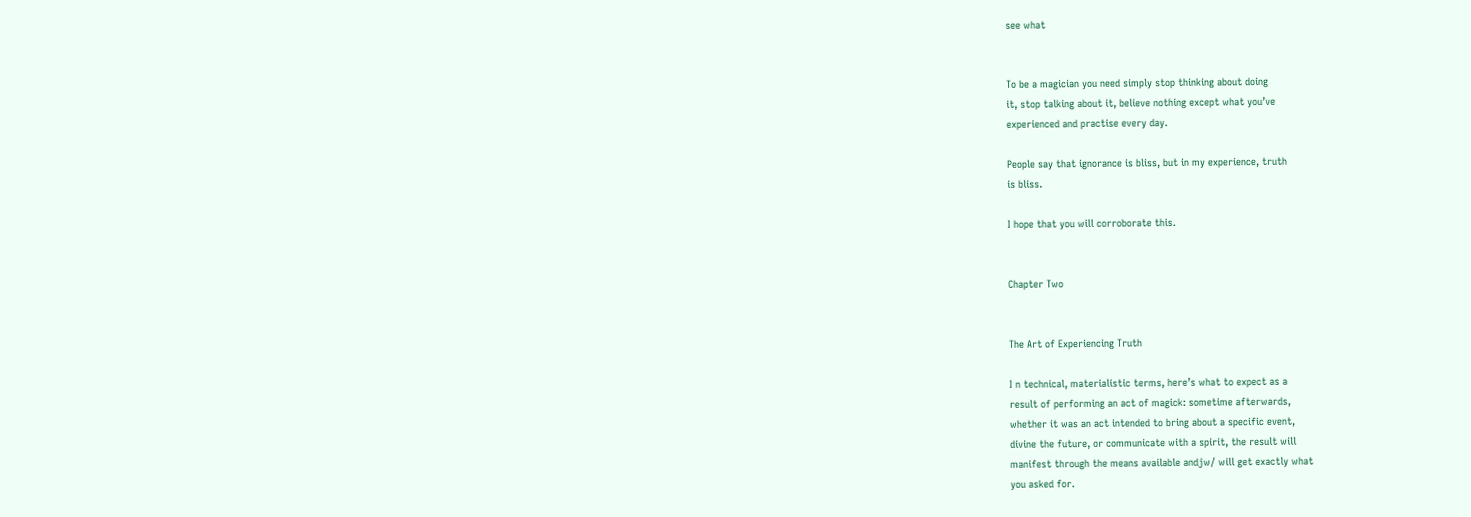see what


To be a magician you need simply stop thinking about doing
it, stop talking about it, believe nothing except what you’ve
experienced and practise every day.

People say that ignorance is bliss, but in my experience, truth
is bliss.

I hope that you will corroborate this.


Chapter Two


The Art of Experiencing Truth

I n technical, materialistic terms, here’s what to expect as a
result of performing an act of magick: sometime afterwards,
whether it was an act intended to bring about a specific event,
divine the future, or communicate with a spirit, the result will
manifest through the means available andjw/ will get exactly what
you asked for.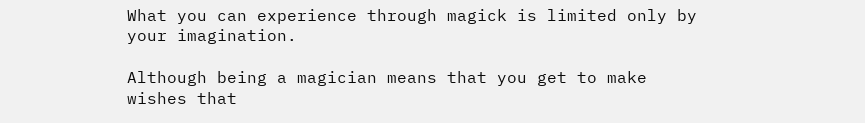What you can experience through magick is limited only by
your imagination.

Although being a magician means that you get to make
wishes that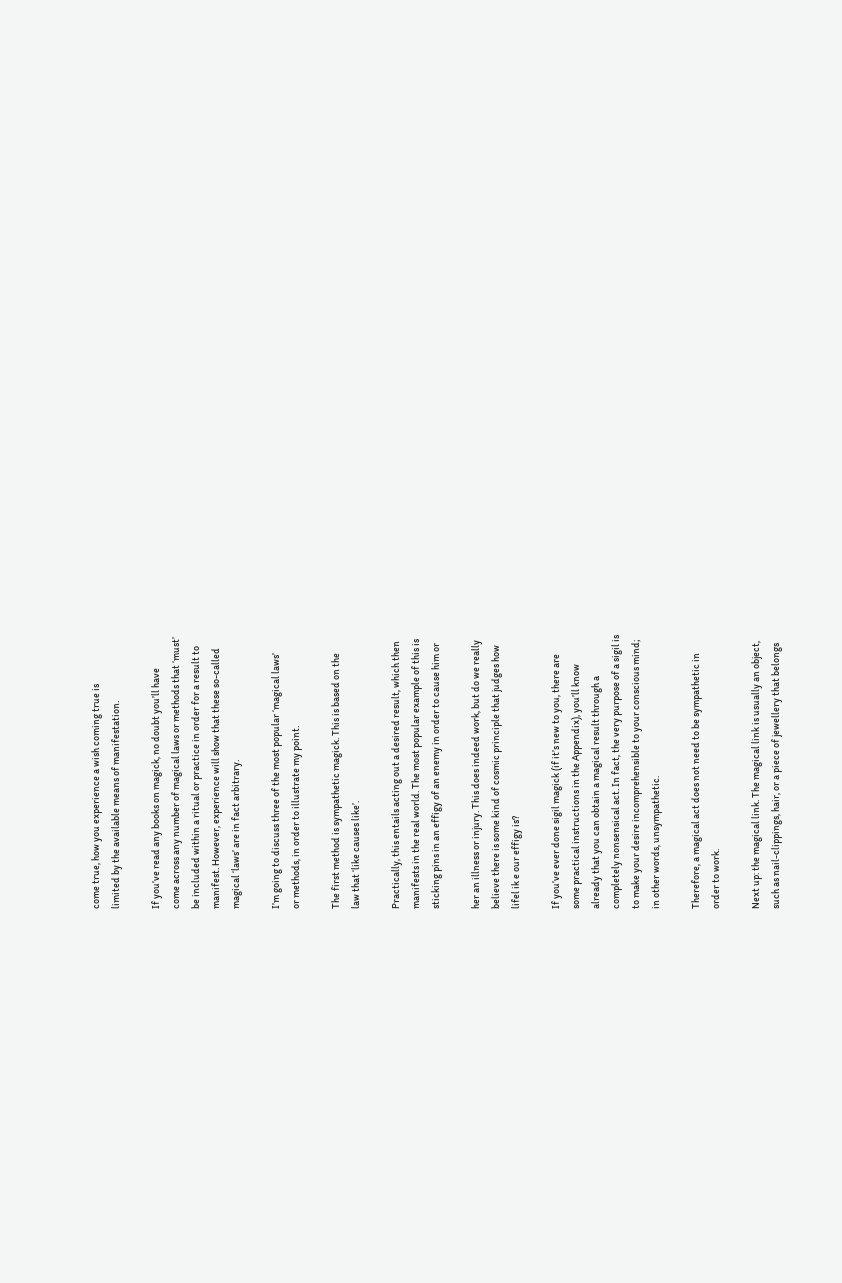come true, how you experience a wish coming true is
limited by the available means of manifestation.

If you’ve read any books on magick, no doubt you’ll have
come across any number of magical laws or methods that ‘must’
be included within a ritual or practice in order for a result to
manifest. However, experience will show that these so-called
magical ‘laws’ are in fact arbitrary.

I’m going to discuss three of the most popular ‘magical laws’
or methods, in order to illustrate my point.

The first method is sympathetic magick. This is based on the
law that ‘like causes like’.

Practically, this entails acting out a desired result, which then
manifests in the real world. The most popular example of this is
sticking pins in an effigy of an enemy in order to cause him or

her an illness or injury. This does indeed work, but do we really
believe there is some kind of cosmic principle that judges how
lifel ik e our effigy is?

If you’ve ever done sigil magick (if it’s new to you, there are
some practical instructions in the Appendix), you’ll know
already that you can obtain a magical result through a
completely nonsensical act. In fact, the very purpose of a sigil is
to make your desire incomprehensible to your conscious mind;
in other words, unsympathetic.

Therefore, a magical act does not need to be sympathetic in
order to work.

Next up: the magical link. The magical link is usually an object,
such as nail-clippings, hair, or a piece of jewellery that belongs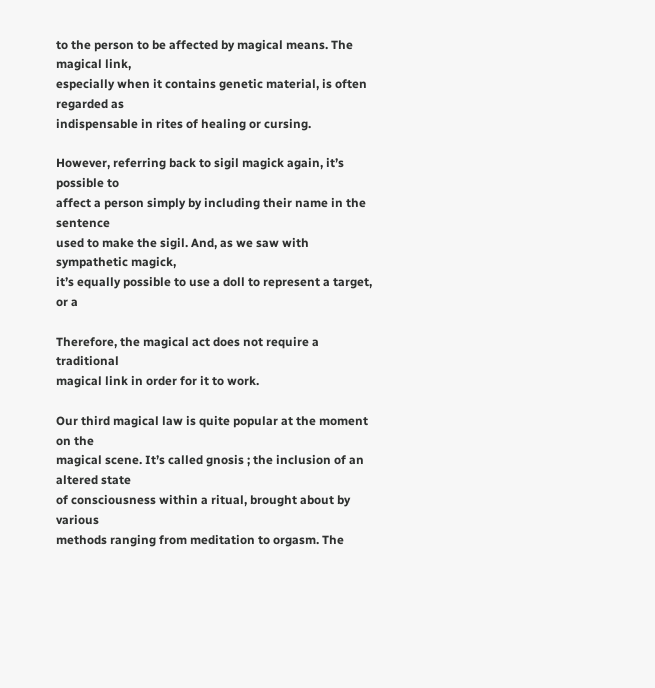to the person to be affected by magical means. The magical link,
especially when it contains genetic material, is often regarded as
indispensable in rites of healing or cursing.

However, referring back to sigil magick again, it’s possible to
affect a person simply by including their name in the sentence
used to make the sigil. And, as we saw with sympathetic magick,
it’s equally possible to use a doll to represent a target, or a

Therefore, the magical act does not require a traditional
magical link in order for it to work.

Our third magical law is quite popular at the moment on the
magical scene. It’s called gnosis ; the inclusion of an altered state
of consciousness within a ritual, brought about by various
methods ranging from meditation to orgasm. The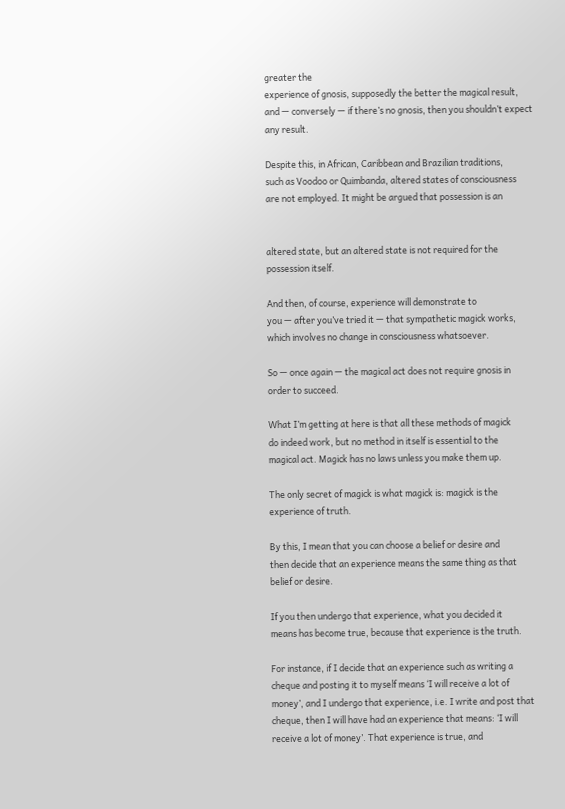greater the
experience of gnosis, supposedly the better the magical result,
and — conversely — if there’s no gnosis, then you shouldn’t expect
any result.

Despite this, in African, Caribbean and Brazilian traditions,
such as Voodoo or Quimbanda, altered states of consciousness
are not employed. It might be argued that possession is an


altered state, but an altered state is not required for the
possession itself.

And then, of course, experience will demonstrate to
you — after you’ve tried it — that sympathetic magick works,
which involves no change in consciousness whatsoever.

So — once again — the magical act does not require gnosis in
order to succeed.

What I’m getting at here is that all these methods of magick
do indeed work, but no method in itself is essential to the
magical act. Magick has no laws unless you make them up.

The only secret of magick is what magick is: magick is the
experience of truth.

By this, I mean that you can choose a belief or desire and
then decide that an experience means the same thing as that
belief or desire.

If you then undergo that experience, what you decided it
means has become true, because that experience is the truth.

For instance, if I decide that an experience such as writing a
cheque and posting it to myself means ‘I will receive a lot of
money’, and I undergo that experience, i.e. I write and post that
cheque, then I will have had an experience that means: ‘I will
receive a lot of money’. That experience is true, and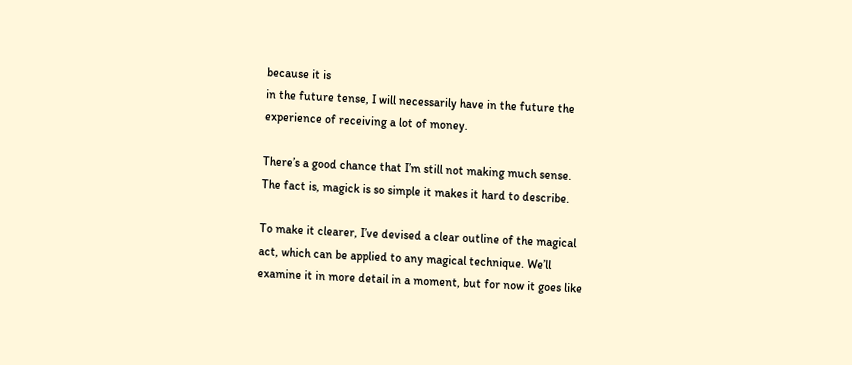because it is
in the future tense, I will necessarily have in the future the
experience of receiving a lot of money.

There’s a good chance that I’m still not making much sense.
The fact is, magick is so simple it makes it hard to describe.

To make it clearer, I’ve devised a clear outline of the magical
act, which can be applied to any magical technique. We’ll
examine it in more detail in a moment, but for now it goes like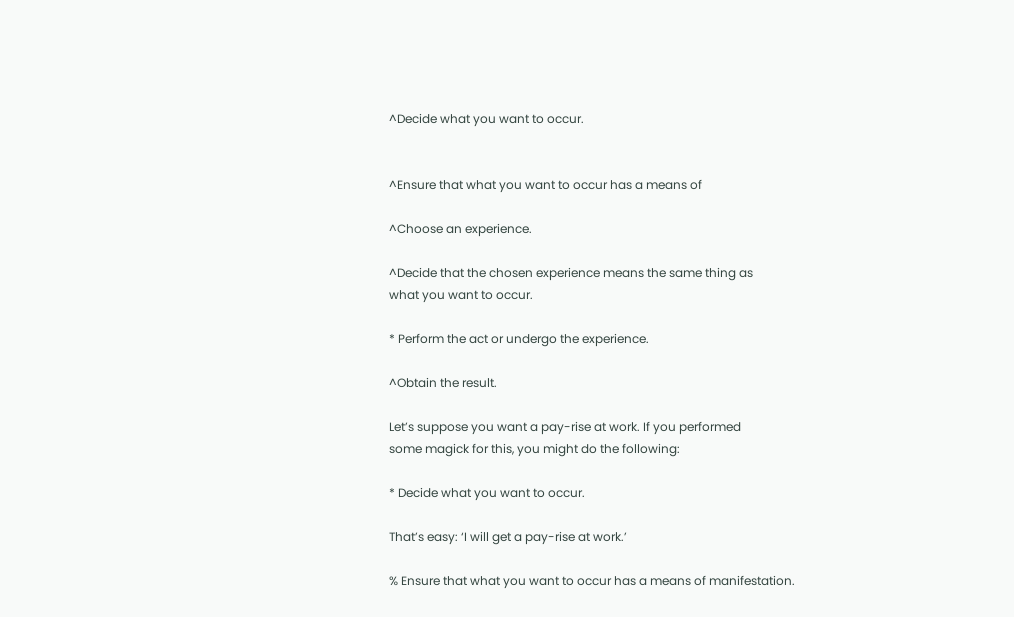^Decide what you want to occur.


^Ensure that what you want to occur has a means of

^Choose an experience.

^Decide that the chosen experience means the same thing as
what you want to occur.

* Perform the act or undergo the experience.

^Obtain the result.

Let’s suppose you want a pay-rise at work. If you performed
some magick for this, you might do the following:

* Decide what you want to occur.

That’s easy: ‘I will get a pay-rise at work.’

% Ensure that what you want to occur has a means of manifestation.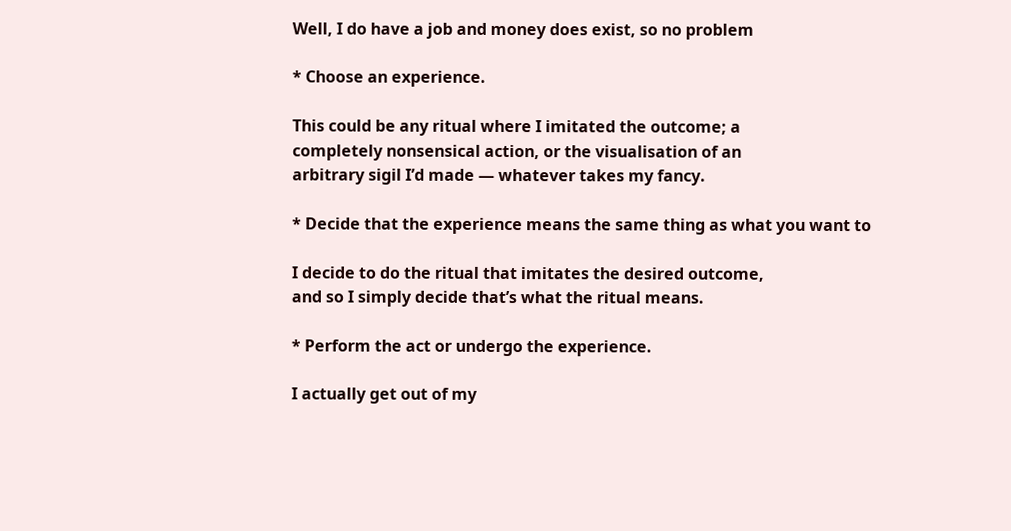Well, I do have a job and money does exist, so no problem

* Choose an experience.

This could be any ritual where I imitated the outcome; a
completely nonsensical action, or the visualisation of an
arbitrary sigil I’d made — whatever takes my fancy.

* Decide that the experience means the same thing as what you want to

I decide to do the ritual that imitates the desired outcome,
and so I simply decide that’s what the ritual means.

* Perform the act or undergo the experience.

I actually get out of my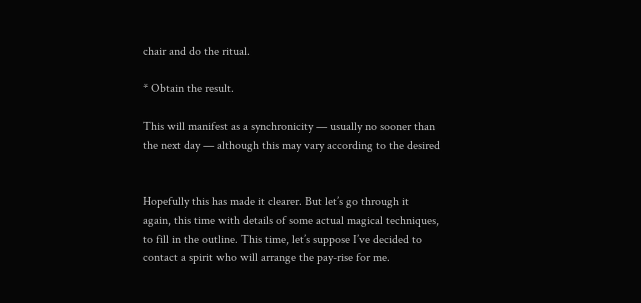chair and do the ritual.

* Obtain the result.

This will manifest as a synchronicity — usually no sooner than
the next day — although this may vary according to the desired


Hopefully this has made it clearer. But let’s go through it
again, this time with details of some actual magical techniques,
to fill in the outline. This time, let’s suppose I’ve decided to
contact a spirit who will arrange the pay-rise for me.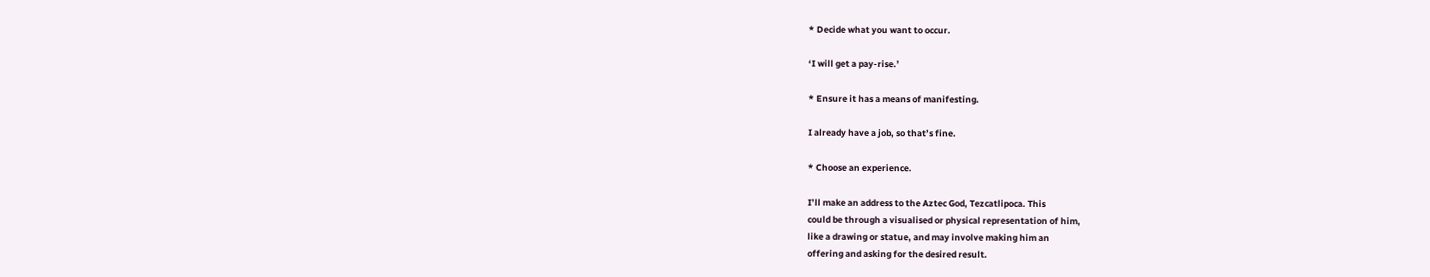* Decide what you want to occur.

‘I will get a pay-rise.’

* Ensure it has a means of manifesting.

I already have a job, so that’s fine.

* Choose an experience.

I’ll make an address to the Aztec God, Tezcatlipoca. This
could be through a visualised or physical representation of him,
like a drawing or statue, and may involve making him an
offering and asking for the desired result.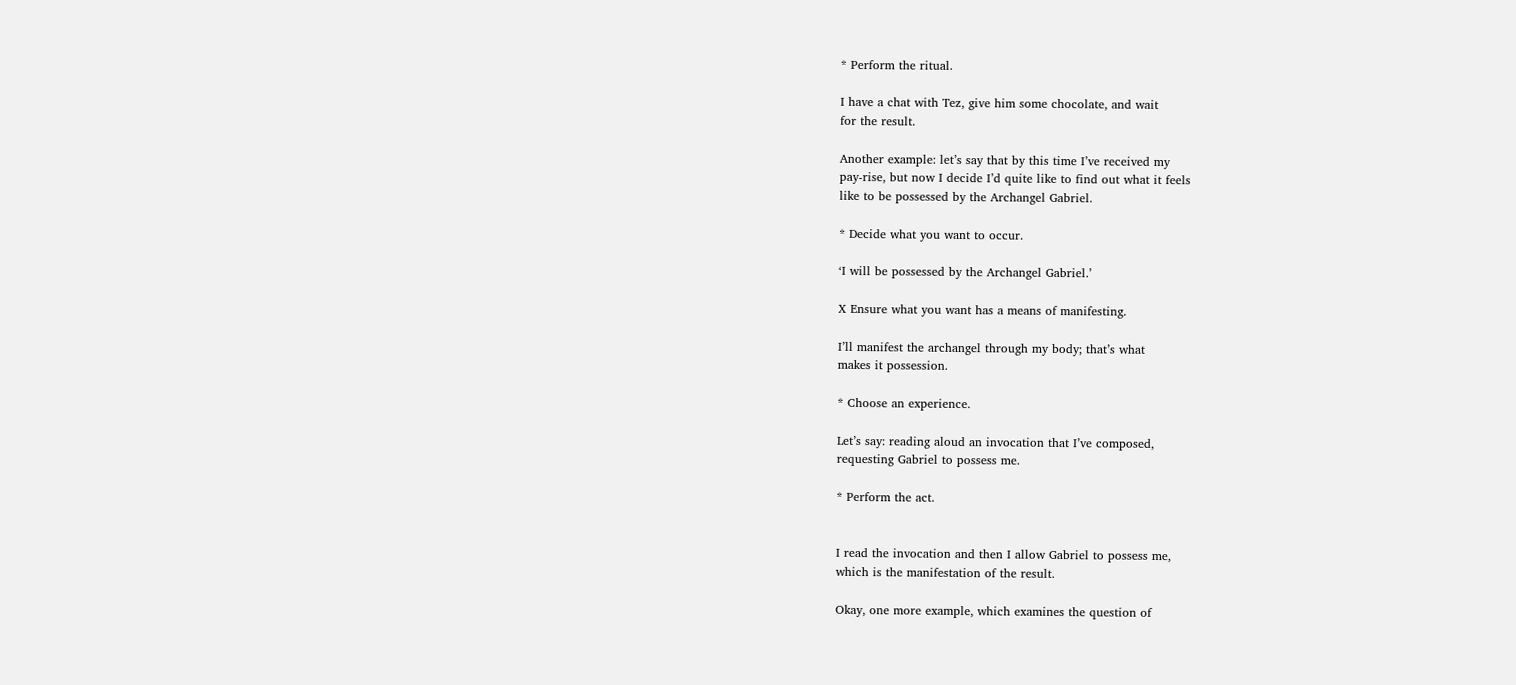* Perform the ritual.

I have a chat with Tez, give him some chocolate, and wait
for the result.

Another example: let’s say that by this time I’ve received my
pay-rise, but now I decide I’d quite like to find out what it feels
like to be possessed by the Archangel Gabriel.

* Decide what you want to occur.

‘I will be possessed by the Archangel Gabriel.’

X Ensure what you want has a means of manifesting.

I’ll manifest the archangel through my body; that’s what
makes it possession.

* Choose an experience.

Let’s say: reading aloud an invocation that I’ve composed,
requesting Gabriel to possess me.

* Perform the act.


I read the invocation and then I allow Gabriel to possess me,
which is the manifestation of the result.

Okay, one more example, which examines the question of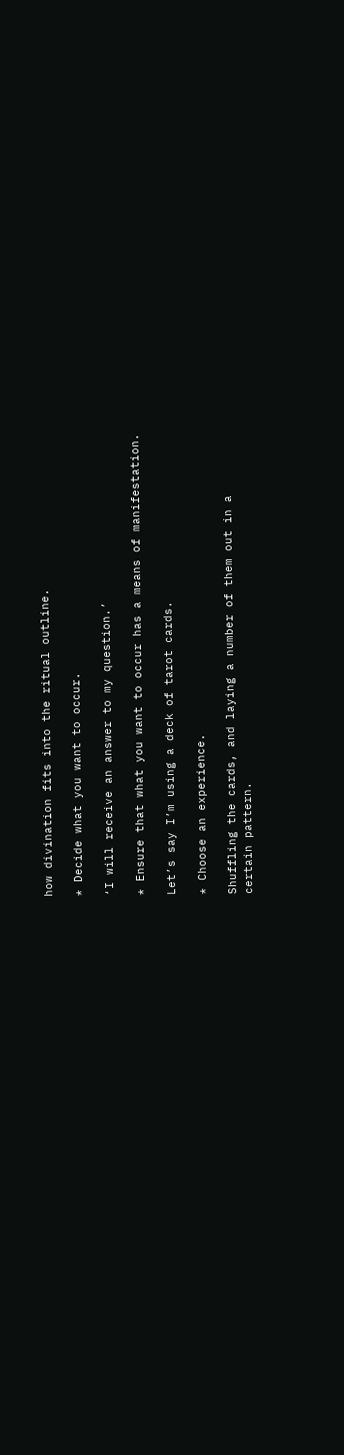how divination fits into the ritual outline.

* Decide what you want to occur.

‘I will receive an answer to my question.’

* Ensure that what you want to occur has a means of manifestation.

Let’s say I’m using a deck of tarot cards.

* Choose an experience.

Shuffling the cards, and laying a number of them out in a
certain pattern.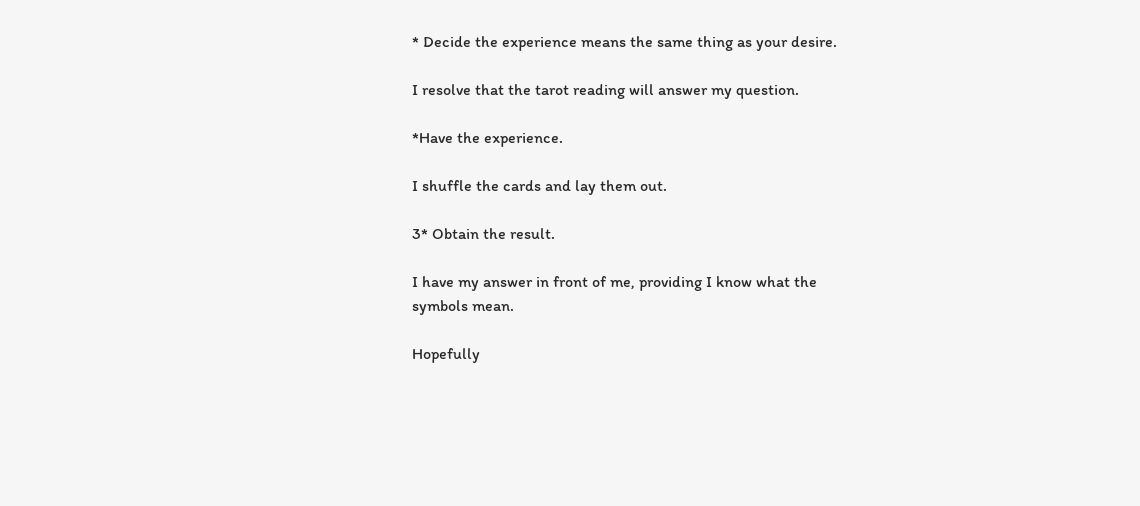* Decide the experience means the same thing as your desire.

I resolve that the tarot reading will answer my question.

*Have the experience.

I shuffle the cards and lay them out.

3* Obtain the result.

I have my answer in front of me, providing I know what the
symbols mean.

Hopefully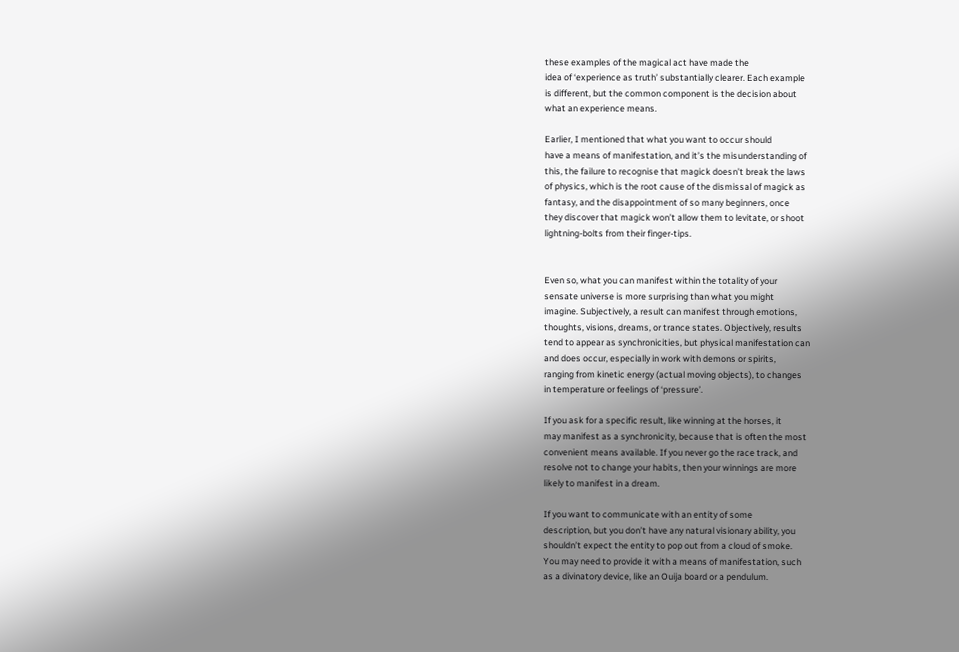these examples of the magical act have made the
idea of ‘experience as truth’ substantially clearer. Each example
is different, but the common component is the decision about
what an experience means.

Earlier, I mentioned that what you want to occur should
have a means of manifestation, and it’s the misunderstanding of
this, the failure to recognise that magick doesn’t break the laws
of physics, which is the root cause of the dismissal of magick as
fantasy, and the disappointment of so many beginners, once
they discover that magick won’t allow them to levitate, or shoot
lightning-bolts from their finger-tips.


Even so, what you can manifest within the totality of your
sensate universe is more surprising than what you might
imagine. Subjectively, a result can manifest through emotions,
thoughts, visions, dreams, or trance states. Objectively, results
tend to appear as synchronicities, but physical manifestation can
and does occur, especially in work with demons or spirits,
ranging from kinetic energy (actual moving objects), to changes
in temperature or feelings of ‘pressure’.

If you ask for a specific result, like winning at the horses, it
may manifest as a synchronicity, because that is often the most
convenient means available. If you never go the race track, and
resolve not to change your habits, then your winnings are more
likely to manifest in a dream.

If you want to communicate with an entity of some
description, but you don’t have any natural visionary ability, you
shouldn’t expect the entity to pop out from a cloud of smoke.
You may need to provide it with a means of manifestation, such
as a divinatory device, like an Ouija board or a pendulum.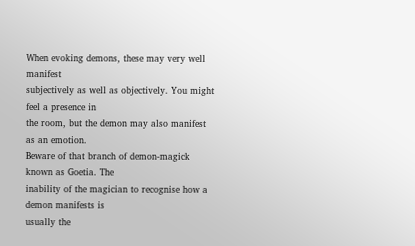When evoking demons, these may very well manifest
subjectively as well as objectively. You might feel a presence in
the room, but the demon may also manifest as an emotion.
Beware of that branch of demon-magick known as Goetia. The
inability of the magician to recognise how a demon manifests is
usually the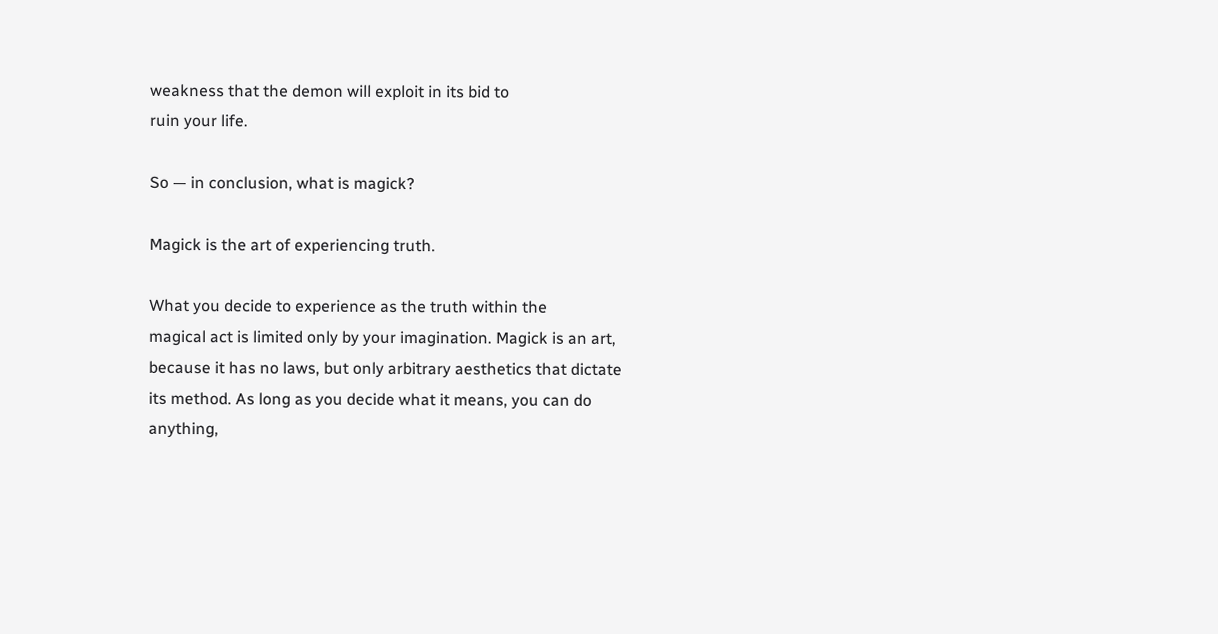weakness that the demon will exploit in its bid to
ruin your life.

So — in conclusion, what is magick?

Magick is the art of experiencing truth.

What you decide to experience as the truth within the
magical act is limited only by your imagination. Magick is an art,
because it has no laws, but only arbitrary aesthetics that dictate
its method. As long as you decide what it means, you can do
anything,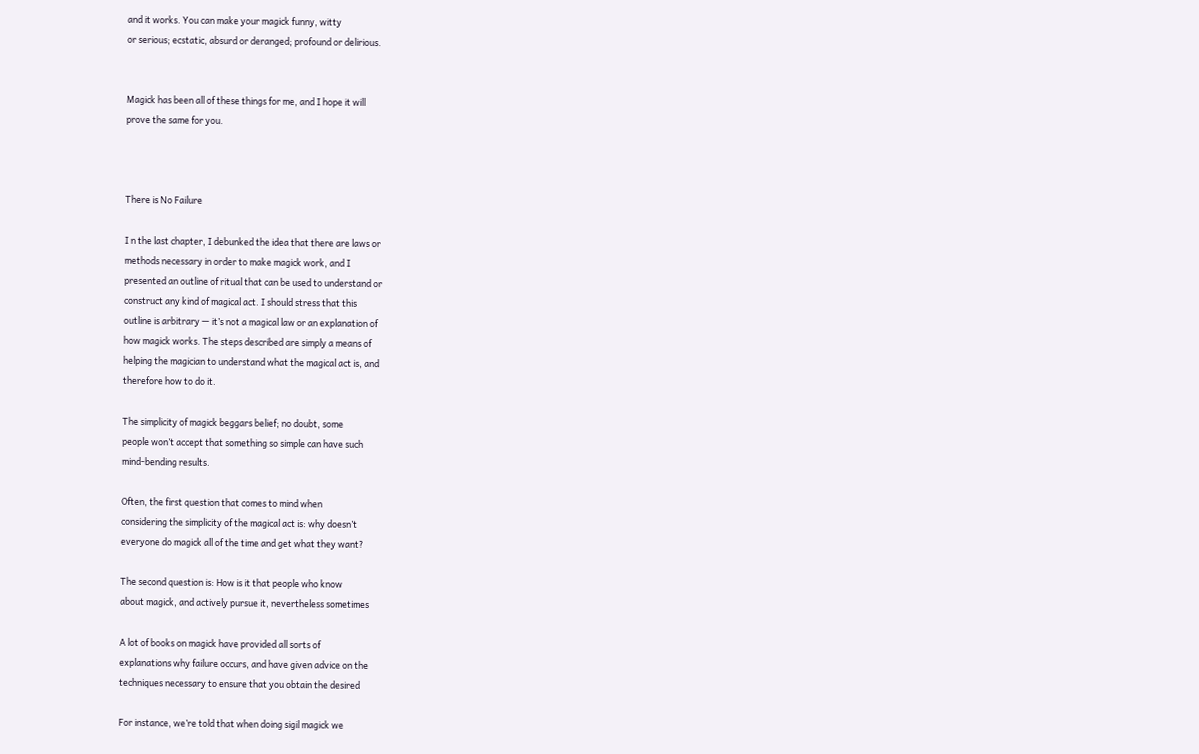and it works. You can make your magick funny, witty
or serious; ecstatic, absurd or deranged; profound or delirious.


Magick has been all of these things for me, and I hope it will
prove the same for you.



There is No Failure

I n the last chapter, I debunked the idea that there are laws or
methods necessary in order to make magick work, and I
presented an outline of ritual that can be used to understand or
construct any kind of magical act. I should stress that this
outline is arbitrary — it’s not a magical law or an explanation of
how magick works. The steps described are simply a means of
helping the magician to understand what the magical act is, and
therefore how to do it.

The simplicity of magick beggars belief; no doubt, some
people won’t accept that something so simple can have such
mind-bending results.

Often, the first question that comes to mind when
considering the simplicity of the magical act is: why doesn’t
everyone do magick all of the time and get what they want?

The second question is: How is it that people who know
about magick, and actively pursue it, nevertheless sometimes

A lot of books on magick have provided all sorts of
explanations why failure occurs, and have given advice on the
techniques necessary to ensure that you obtain the desired

For instance, we’re told that when doing sigil magick we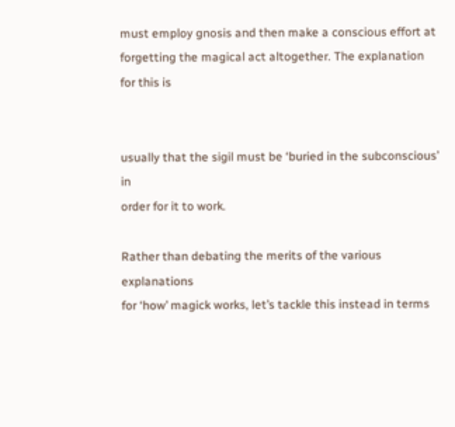must employ gnosis and then make a conscious effort at
forgetting the magical act altogether. The explanation for this is


usually that the sigil must be ‘buried in the subconscious’ in
order for it to work.

Rather than debating the merits of the various explanations
for ‘how’ magick works, let’s tackle this instead in terms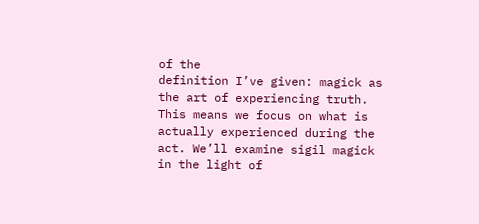of the
definition I’ve given: magick as the art of experiencing truth.
This means we focus on what is actually experienced during the
act. We’ll examine sigil magick in the light of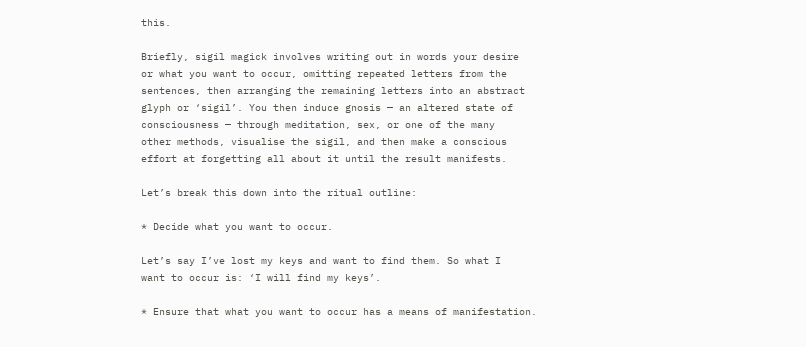this.

Briefly, sigil magick involves writing out in words your desire
or what you want to occur, omitting repeated letters from the
sentences, then arranging the remaining letters into an abstract
glyph or ‘sigil’. You then induce gnosis — an altered state of
consciousness — through meditation, sex, or one of the many
other methods, visualise the sigil, and then make a conscious
effort at forgetting all about it until the result manifests.

Let’s break this down into the ritual outline:

* Decide what you want to occur.

Let’s say I’ve lost my keys and want to find them. So what I
want to occur is: ‘I will find my keys’.

* Ensure that what you want to occur has a means of manifestation.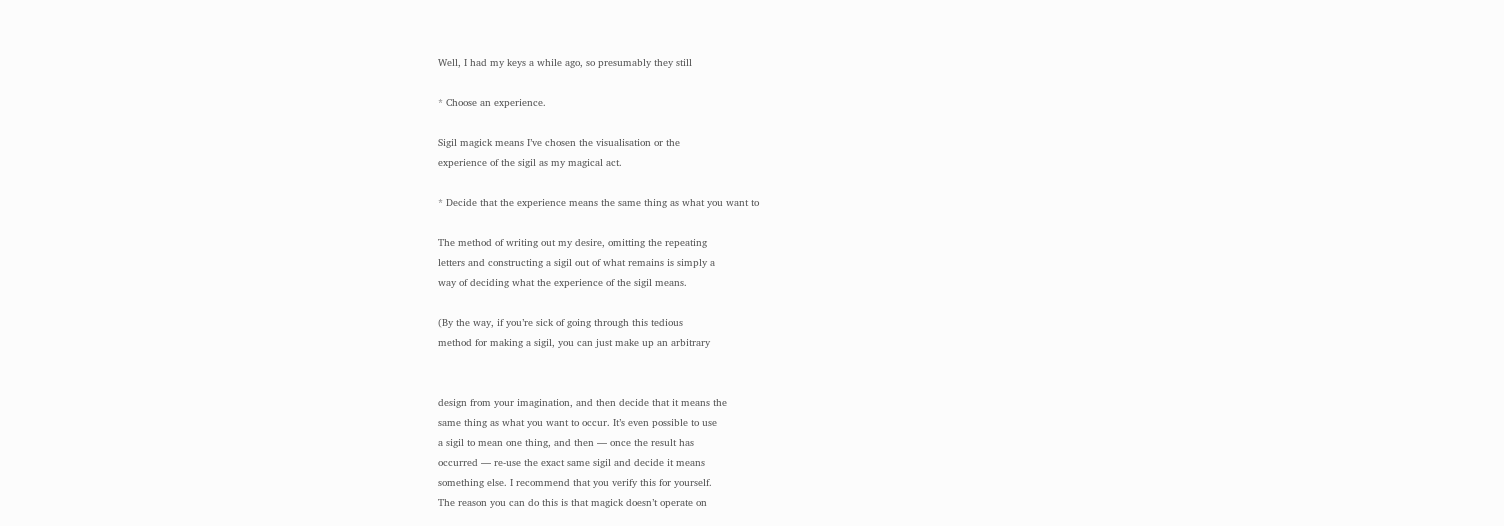Well, I had my keys a while ago, so presumably they still

* Choose an experience.

Sigil magick means I’ve chosen the visualisation or the
experience of the sigil as my magical act.

* Decide that the experience means the same thing as what you want to

The method of writing out my desire, omitting the repeating
letters and constructing a sigil out of what remains is simply a
way of deciding what the experience of the sigil means.

(By the way, if you’re sick of going through this tedious
method for making a sigil, you can just make up an arbitrary


design from your imagination, and then decide that it means the
same thing as what you want to occur. It’s even possible to use
a sigil to mean one thing, and then — once the result has
occurred — re-use the exact same sigil and decide it means
something else. I recommend that you verify this for yourself.
The reason you can do this is that magick doesn’t operate on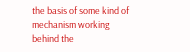the basis of some kind of mechanism working behind the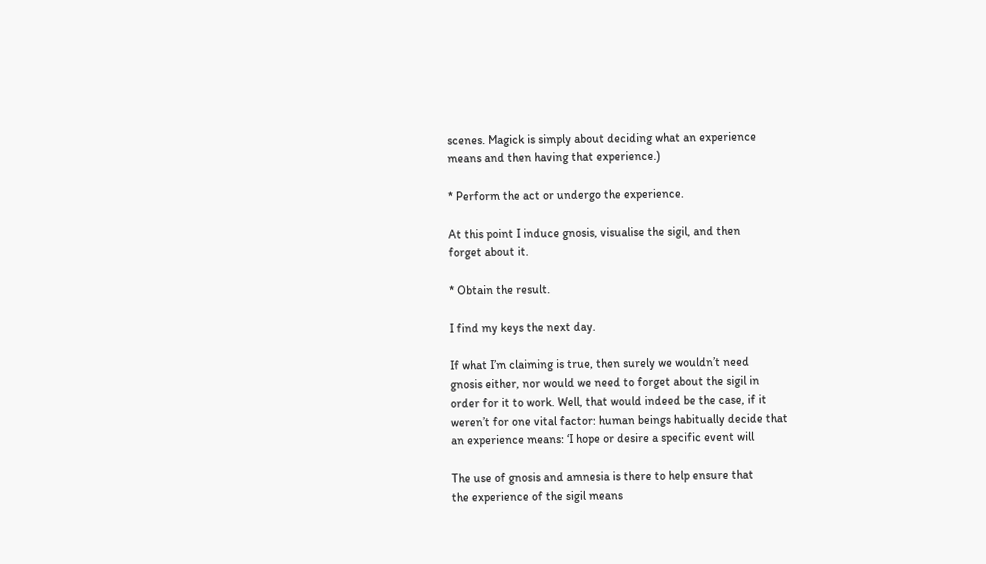scenes. Magick is simply about deciding what an experience
means and then having that experience.)

* Perform the act or undergo the experience.

At this point I induce gnosis, visualise the sigil, and then
forget about it.

* Obtain the result.

I find my keys the next day.

If what I’m claiming is true, then surely we wouldn’t need
gnosis either, nor would we need to forget about the sigil in
order for it to work. Well, that would indeed be the case, if it
weren’t for one vital factor: human beings habitually decide that
an experience means: ‘I hope or desire a specific event will

The use of gnosis and amnesia is there to help ensure that
the experience of the sigil means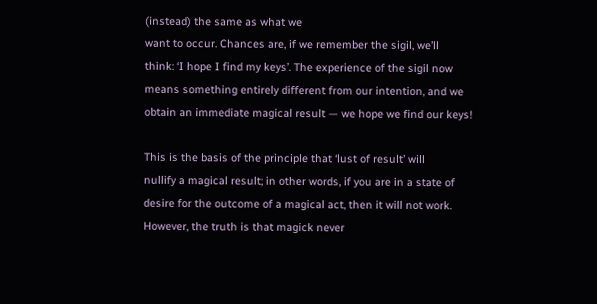(instead) the same as what we
want to occur. Chances are, if we remember the sigil, we’ll
think: ‘I hope I find my keys’. The experience of the sigil now
means something entirely different from our intention, and we
obtain an immediate magical result — we hope we find our keys!

This is the basis of the principle that ‘lust of result’ will
nullify a magical result; in other words, if you are in a state of
desire for the outcome of a magical act, then it will not work.
However, the truth is that magick never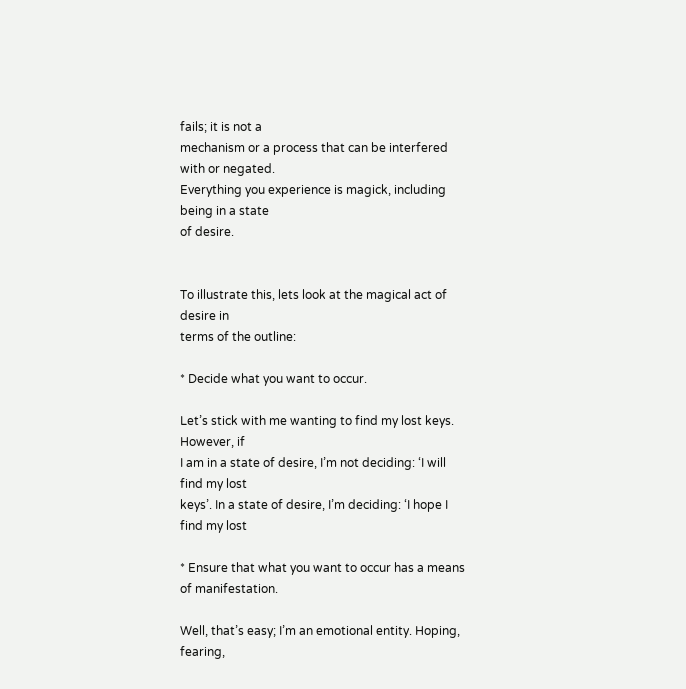fails; it is not a
mechanism or a process that can be interfered with or negated.
Everything you experience is magick, including being in a state
of desire.


To illustrate this, lets look at the magical act of desire in
terms of the outline:

* Decide what you want to occur.

Let’s stick with me wanting to find my lost keys. However, if
I am in a state of desire, I’m not deciding: ‘I will find my lost
keys’. In a state of desire, I’m deciding: ‘I hope I find my lost

* Ensure that what you want to occur has a means of manifestation.

Well, that’s easy; I’m an emotional entity. Hoping, fearing,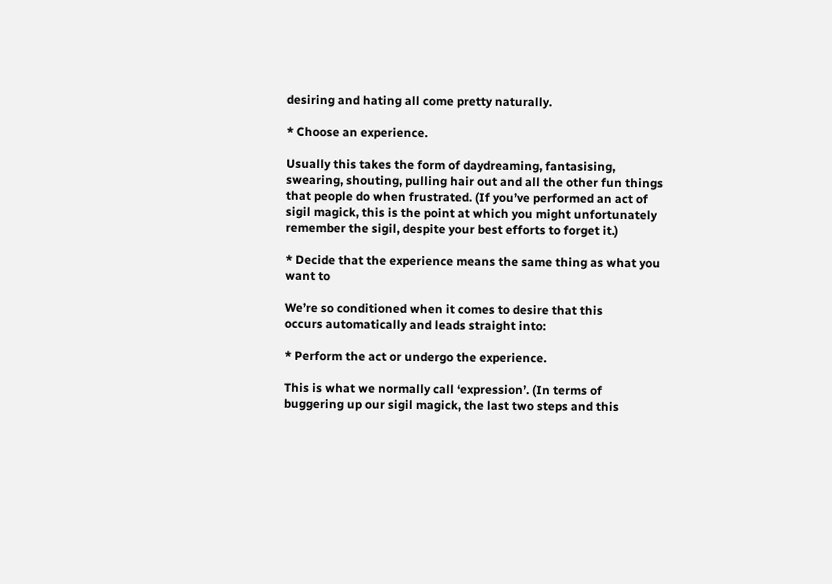desiring and hating all come pretty naturally.

* Choose an experience.

Usually this takes the form of daydreaming, fantasising,
swearing, shouting, pulling hair out and all the other fun things
that people do when frustrated. (If you’ve performed an act of
sigil magick, this is the point at which you might unfortunately
remember the sigil, despite your best efforts to forget it.)

* Decide that the experience means the same thing as what you want to

We’re so conditioned when it comes to desire that this
occurs automatically and leads straight into:

* Perform the act or undergo the experience.

This is what we normally call ‘expression’. (In terms of
buggering up our sigil magick, the last two steps and this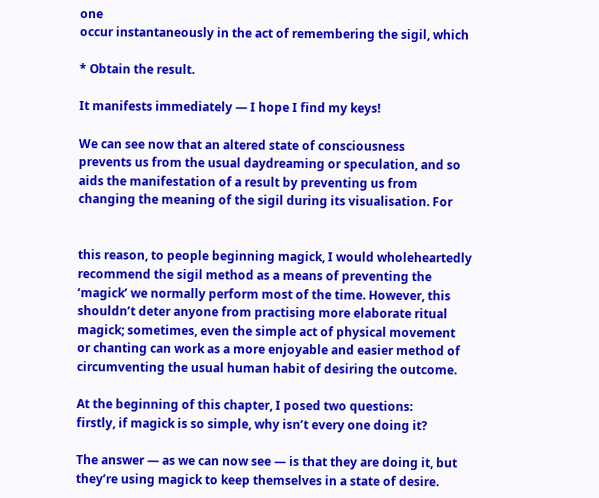one
occur instantaneously in the act of remembering the sigil, which

* Obtain the result.

It manifests immediately — I hope I find my keys!

We can see now that an altered state of consciousness
prevents us from the usual daydreaming or speculation, and so
aids the manifestation of a result by preventing us from
changing the meaning of the sigil during its visualisation. For


this reason, to people beginning magick, I would wholeheartedly
recommend the sigil method as a means of preventing the
‘magick’ we normally perform most of the time. However, this
shouldn’t deter anyone from practising more elaborate ritual
magick; sometimes, even the simple act of physical movement
or chanting can work as a more enjoyable and easier method of
circumventing the usual human habit of desiring the outcome.

At the beginning of this chapter, I posed two questions:
firstly, if magick is so simple, why isn’t every one doing it?

The answer — as we can now see — is that they are doing it, but
they’re using magick to keep themselves in a state of desire.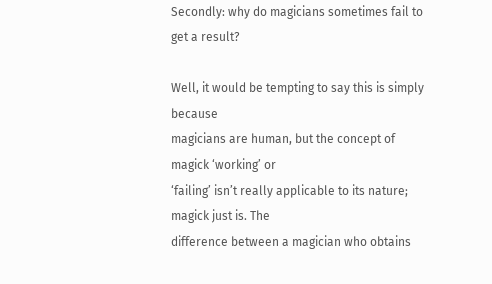Secondly: why do magicians sometimes fail to get a result?

Well, it would be tempting to say this is simply because
magicians are human, but the concept of magick ‘working’ or
‘failing’ isn’t really applicable to its nature; magick just is. The
difference between a magician who obtains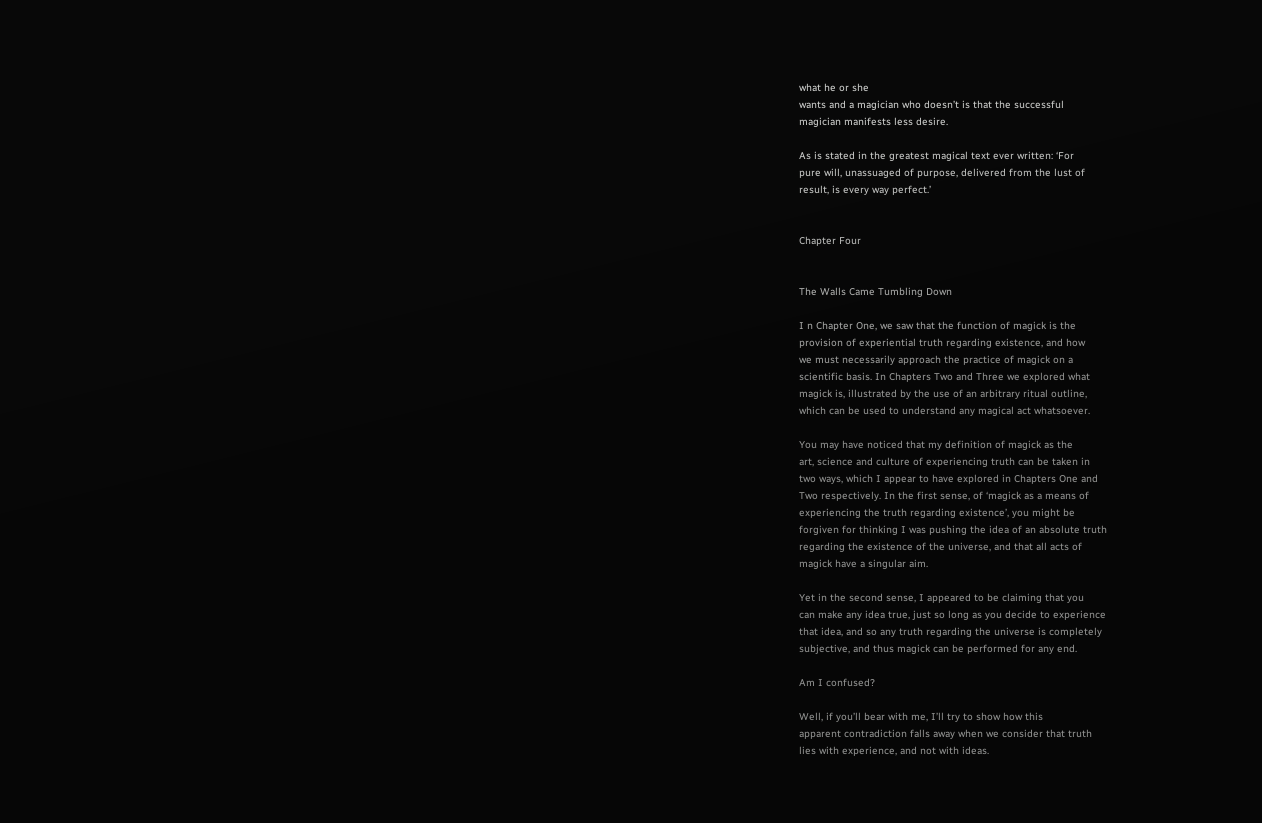what he or she
wants and a magician who doesn’t is that the successful
magician manifests less desire.

As is stated in the greatest magical text ever written: ‘For
pure will, unassuaged of purpose, delivered from the lust of
result, is every way perfect.’


Chapter Four


The Walls Came Tumbling Down

I n Chapter One, we saw that the function of magick is the
provision of experiential truth regarding existence, and how
we must necessarily approach the practice of magick on a
scientific basis. In Chapters Two and Three we explored what
magick is, illustrated by the use of an arbitrary ritual outline,
which can be used to understand any magical act whatsoever.

You may have noticed that my definition of magick as the
art, science and culture of experiencing truth can be taken in
two ways, which I appear to have explored in Chapters One and
Two respectively. In the first sense, of ‘magick as a means of
experiencing the truth regarding existence’, you might be
forgiven for thinking I was pushing the idea of an absolute truth
regarding the existence of the universe, and that all acts of
magick have a singular aim.

Yet in the second sense, I appeared to be claiming that you
can make any idea true, just so long as you decide to experience
that idea, and so any truth regarding the universe is completely
subjective, and thus magick can be performed for any end.

Am I confused?

Well, if you’ll bear with me, I’ll try to show how this
apparent contradiction falls away when we consider that truth
lies with experience, and not with ideas.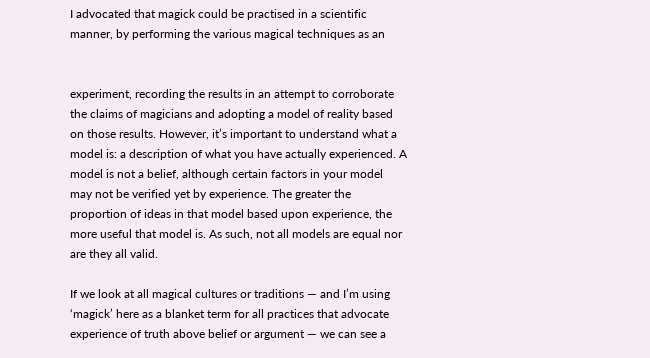I advocated that magick could be practised in a scientific
manner, by performing the various magical techniques as an


experiment, recording the results in an attempt to corroborate
the claims of magicians and adopting a model of reality based
on those results. However, it’s important to understand what a
model is: a description of what you have actually experienced. A
model is not a belief, although certain factors in your model
may not be verified yet by experience. The greater the
proportion of ideas in that model based upon experience, the
more useful that model is. As such, not all models are equal nor
are they all valid.

If we look at all magical cultures or traditions — and I’m using
‘magick’ here as a blanket term for all practices that advocate
experience of truth above belief or argument — we can see a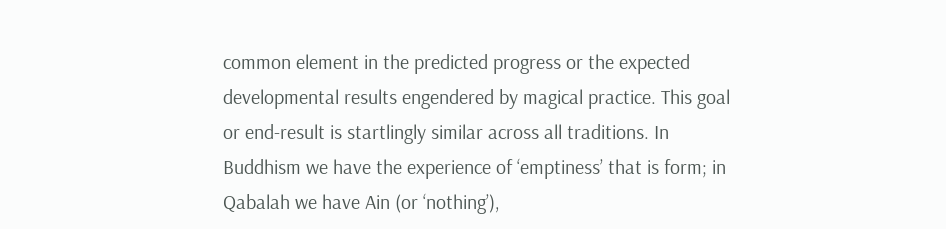common element in the predicted progress or the expected
developmental results engendered by magical practice. This goal
or end-result is startlingly similar across all traditions. In
Buddhism we have the experience of ‘emptiness’ that is form; in
Qabalah we have Ain (or ‘nothing’),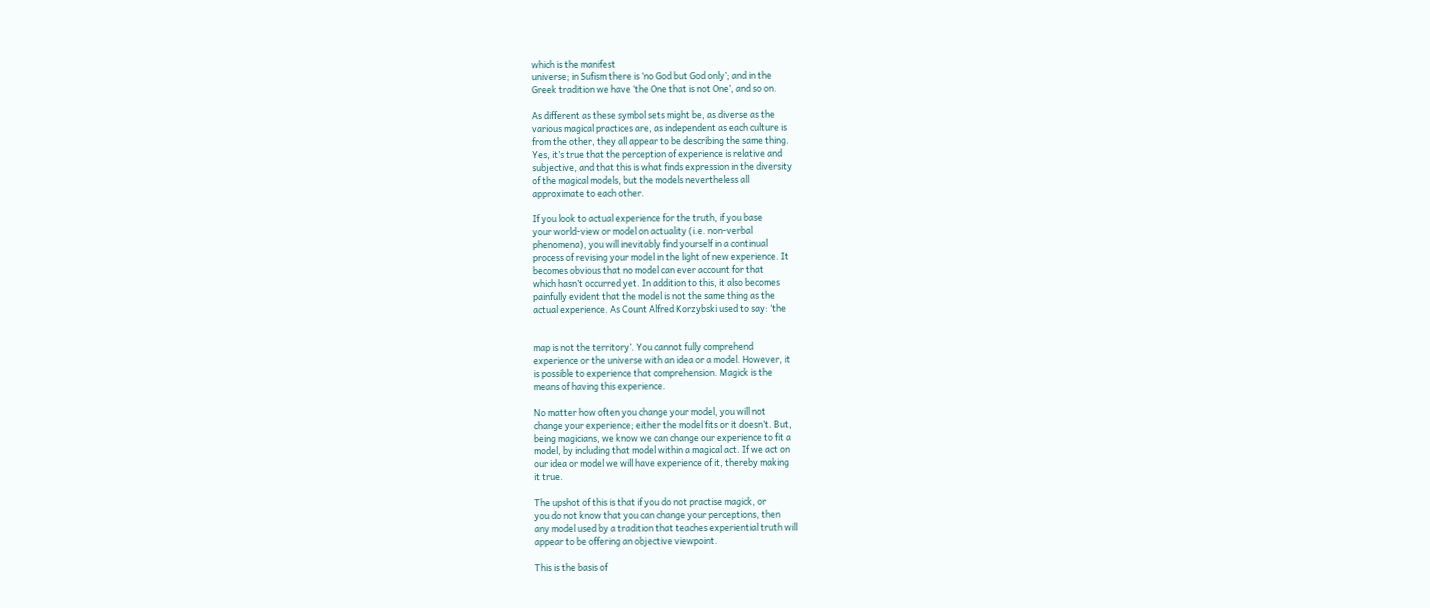which is the manifest
universe; in Sufism there is ‘no God but God only’; and in the
Greek tradition we have ‘the One that is not One’, and so on.

As different as these symbol sets might be, as diverse as the
various magical practices are, as independent as each culture is
from the other, they all appear to be describing the same thing.
Yes, it’s true that the perception of experience is relative and
subjective, and that this is what finds expression in the diversity
of the magical models, but the models nevertheless all
approximate to each other.

If you look to actual experience for the truth, if you base
your world-view or model on actuality (i.e. non-verbal
phenomena), you will inevitably find yourself in a continual
process of revising your model in the light of new experience. It
becomes obvious that no model can ever account for that
which hasn’t occurred yet. In addition to this, it also becomes
painfully evident that the model is not the same thing as the
actual experience. As Count Alfred Korzybski used to say: ‘the


map is not the territory’. You cannot fully comprehend
experience or the universe with an idea or a model. However, it
is possible to experience that comprehension. Magick is the
means of having this experience.

No matter how often you change your model, you will not
change your experience; either the model fits or it doesn’t. But,
being magicians, we know we can change our experience to fit a
model, by including that model within a magical act. If we act on
our idea or model we will have experience of it, thereby making
it true.

The upshot of this is that if you do not practise magick, or
you do not know that you can change your perceptions, then
any model used by a tradition that teaches experiential truth will
appear to be offering an objective viewpoint.

This is the basis of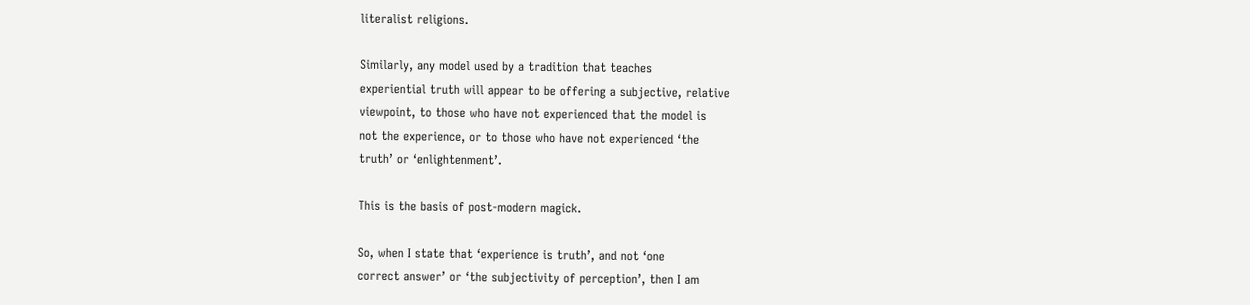literalist religions.

Similarly, any model used by a tradition that teaches
experiential truth will appear to be offering a subjective, relative
viewpoint, to those who have not experienced that the model is
not the experience, or to those who have not experienced ‘the
truth’ or ‘enlightenment’.

This is the basis of post-modern magick.

So, when I state that ‘experience is truth’, and not ‘one
correct answer’ or ‘the subjectivity of perception’, then I am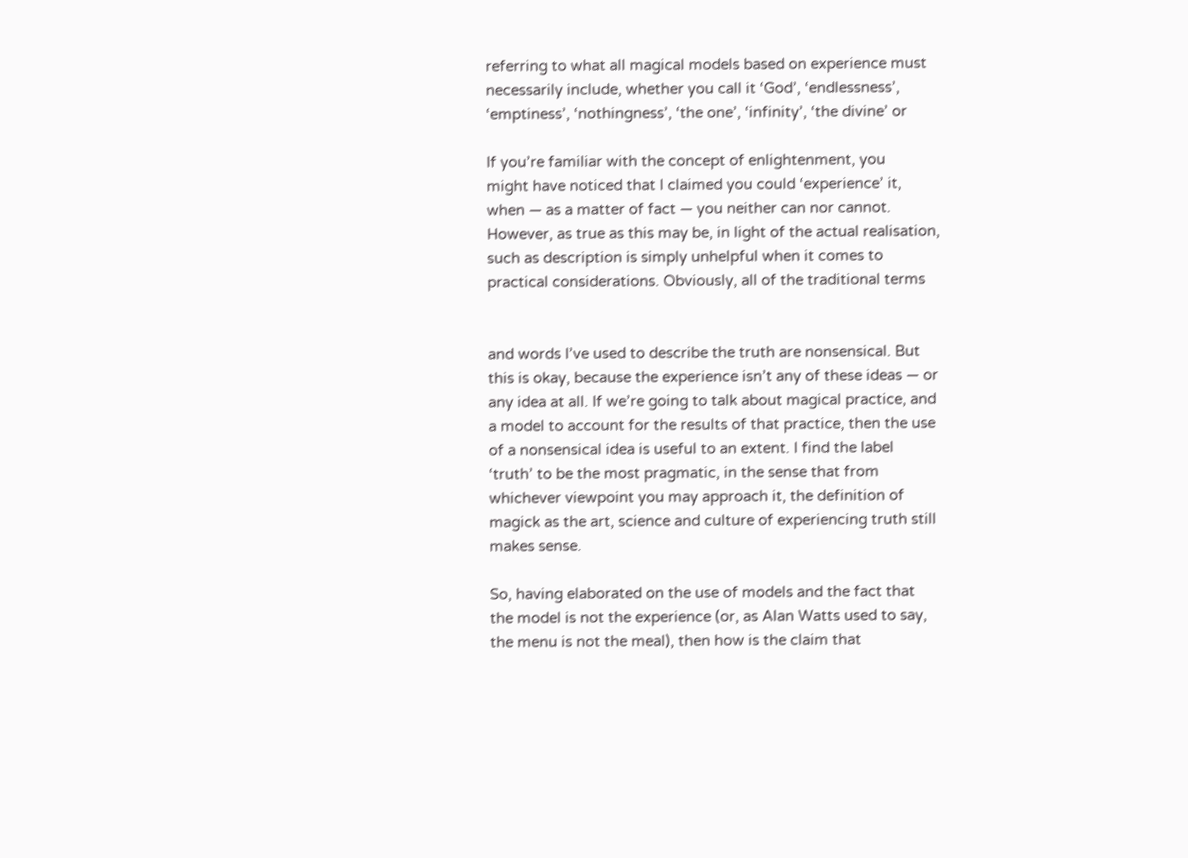referring to what all magical models based on experience must
necessarily include, whether you call it ‘God’, ‘endlessness’,
‘emptiness’, ‘nothingness’, ‘the one’, ‘infinity’, ‘the divine’ or

If you’re familiar with the concept of enlightenment, you
might have noticed that I claimed you could ‘experience’ it,
when — as a matter of fact — you neither can nor cannot.
However, as true as this may be, in light of the actual realisation,
such as description is simply unhelpful when it comes to
practical considerations. Obviously, all of the traditional terms


and words I’ve used to describe the truth are nonsensical. But
this is okay, because the experience isn’t any of these ideas — or
any idea at all. If we’re going to talk about magical practice, and
a model to account for the results of that practice, then the use
of a nonsensical idea is useful to an extent. I find the label
‘truth’ to be the most pragmatic, in the sense that from
whichever viewpoint you may approach it, the definition of
magick as the art, science and culture of experiencing truth still
makes sense.

So, having elaborated on the use of models and the fact that
the model is not the experience (or, as Alan Watts used to say,
the menu is not the meal), then how is the claim that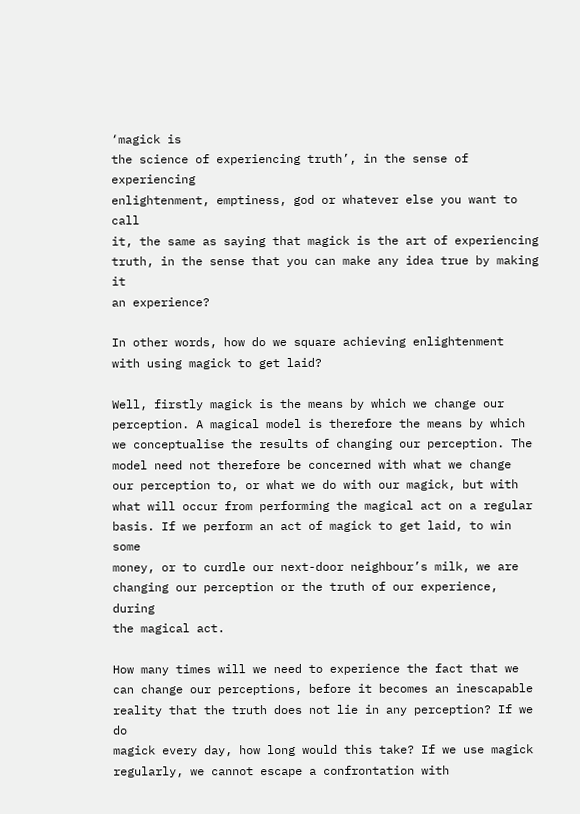‘magick is
the science of experiencing truth’, in the sense of experiencing
enlightenment, emptiness, god or whatever else you want to call
it, the same as saying that magick is the art of experiencing
truth, in the sense that you can make any idea true by making it
an experience?

In other words, how do we square achieving enlightenment
with using magick to get laid?

Well, firstly magick is the means by which we change our
perception. A magical model is therefore the means by which
we conceptualise the results of changing our perception. The
model need not therefore be concerned with what we change
our perception to, or what we do with our magick, but with
what will occur from performing the magical act on a regular
basis. If we perform an act of magick to get laid, to win some
money, or to curdle our next-door neighbour’s milk, we are
changing our perception or the truth of our experience, during
the magical act.

How many times will we need to experience the fact that we
can change our perceptions, before it becomes an inescapable
reality that the truth does not lie in any perception? If we do
magick every day, how long would this take? If we use magick
regularly, we cannot escape a confrontation with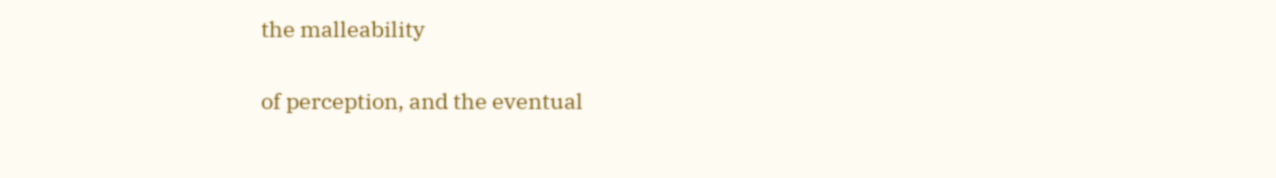the malleability


of perception, and the eventual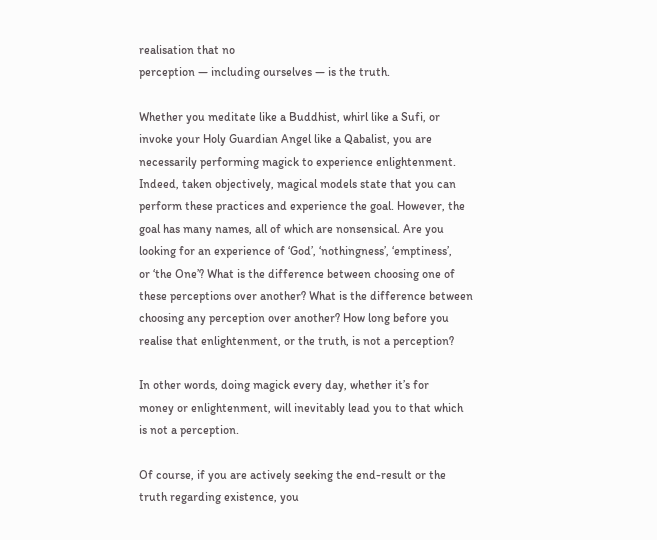realisation that no
perception — including ourselves — is the truth.

Whether you meditate like a Buddhist, whirl like a Sufi, or
invoke your Holy Guardian Angel like a Qabalist, you are
necessarily performing magick to experience enlightenment.
Indeed, taken objectively, magical models state that you can
perform these practices and experience the goal. However, the
goal has many names, all of which are nonsensical. Are you
looking for an experience of ‘God’, ‘nothingness’, ‘emptiness’,
or ‘the One’? What is the difference between choosing one of
these perceptions over another? What is the difference between
choosing any perception over another? How long before you
realise that enlightenment, or the truth, is not a perception?

In other words, doing magick every day, whether it’s for
money or enlightenment, will inevitably lead you to that which
is not a perception.

Of course, if you are actively seeking the end-result or the
truth regarding existence, you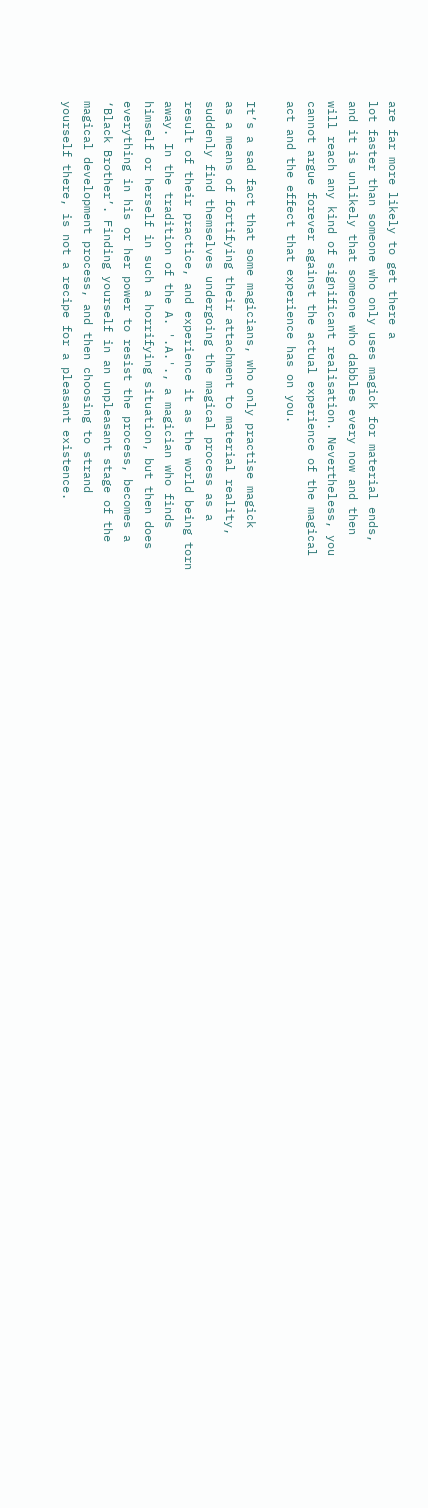are far more likely to get there a
lot faster than someone who only uses magick for material ends,
and it is unlikely that someone who dabbles every now and then
will reach any kind of significant realisation. Nevertheless, you
cannot argue forever against the actual experience of the magical
act and the effect that experience has on you.

It’s a sad fact that some magicians, who only practise magick
as a means of fortifying their attachment to material reality,
suddenly find themselves undergoing the magical process as a
result of their practice, and experience it as the world being torn
away. In the tradition of the A. '.A.'., a magician who finds
himself or herself in such a horrifying situation, but then does
everything in his or her power to resist the process, becomes a
‘Black Brother’. Finding yourself in an unpleasant stage of the
magical development process, and then choosing to strand
yourself there, is not a recipe for a pleasant existence.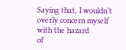Saying that, I wouldn’t overly concern myself with the hazard
of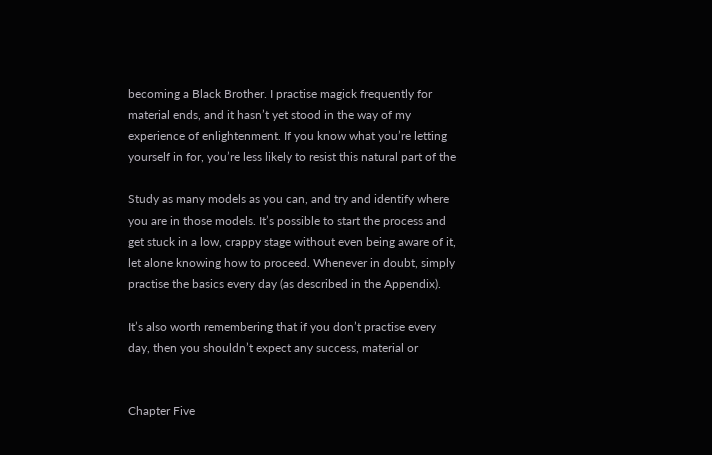becoming a Black Brother. I practise magick frequently for
material ends, and it hasn’t yet stood in the way of my
experience of enlightenment. If you know what you’re letting
yourself in for, you’re less likely to resist this natural part of the

Study as many models as you can, and try and identify where
you are in those models. It’s possible to start the process and
get stuck in a low, crappy stage without even being aware of it,
let alone knowing how to proceed. Whenever in doubt, simply
practise the basics every day (as described in the Appendix).

It’s also worth remembering that if you don’t practise every
day, then you shouldn’t expect any success, material or


Chapter Five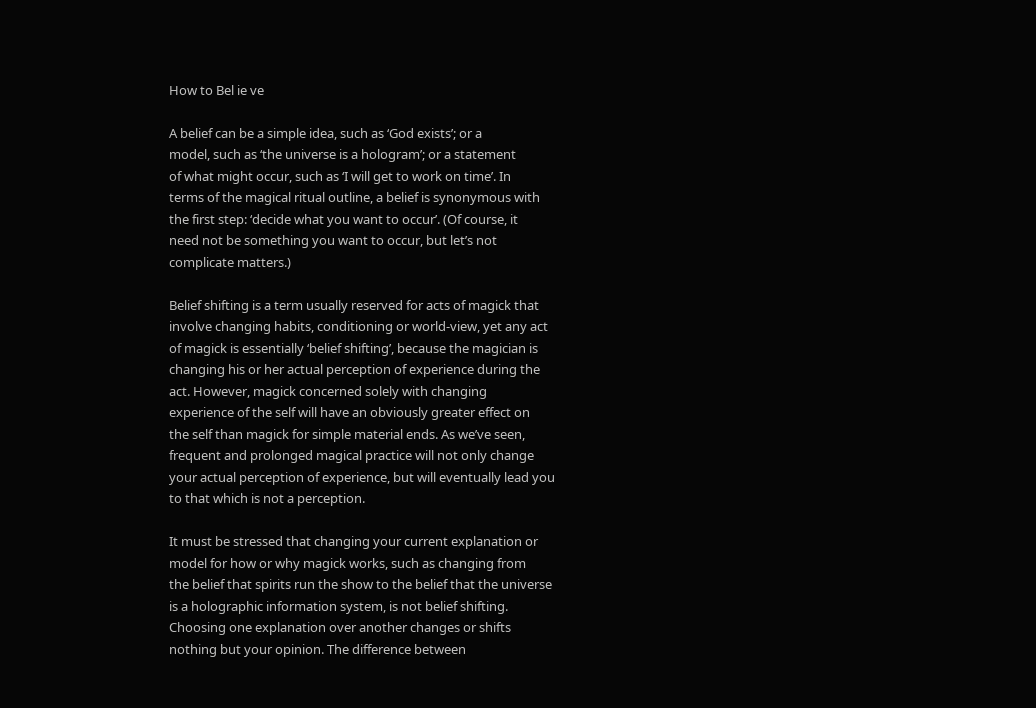How to Bel ie ve

A belief can be a simple idea, such as ‘God exists’; or a
model, such as ‘the universe is a hologram’; or a statement
of what might occur, such as ‘I will get to work on time’. In
terms of the magical ritual outline, a belief is synonymous with
the first step: ‘decide what you want to occur’. (Of course, it
need not be something you want to occur, but let’s not
complicate matters.)

Belief shifting is a term usually reserved for acts of magick that
involve changing habits, conditioning or world-view, yet any act
of magick is essentially ‘belief shifting’, because the magician is
changing his or her actual perception of experience during the
act. However, magick concerned solely with changing
experience of the self will have an obviously greater effect on
the self than magick for simple material ends. As we’ve seen,
frequent and prolonged magical practice will not only change
your actual perception of experience, but will eventually lead you
to that which is not a perception.

It must be stressed that changing your current explanation or
model for how or why magick works, such as changing from
the belief that spirits run the show to the belief that the universe
is a holographic information system, is not belief shifting.
Choosing one explanation over another changes or shifts
nothing but your opinion. The difference between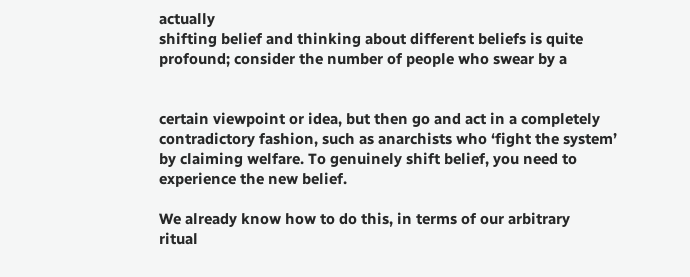actually
shifting belief and thinking about different beliefs is quite
profound; consider the number of people who swear by a


certain viewpoint or idea, but then go and act in a completely
contradictory fashion, such as anarchists who ‘fight the system’
by claiming welfare. To genuinely shift belief, you need to
experience the new belief.

We already know how to do this, in terms of our arbitrary
ritual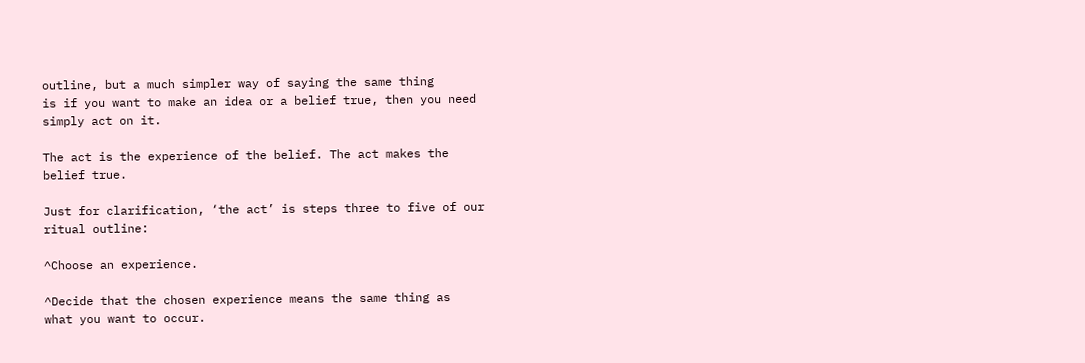outline, but a much simpler way of saying the same thing
is if you want to make an idea or a belief true, then you need
simply act on it.

The act is the experience of the belief. The act makes the
belief true.

Just for clarification, ‘the act’ is steps three to five of our
ritual outline:

^Choose an experience.

^Decide that the chosen experience means the same thing as
what you want to occur.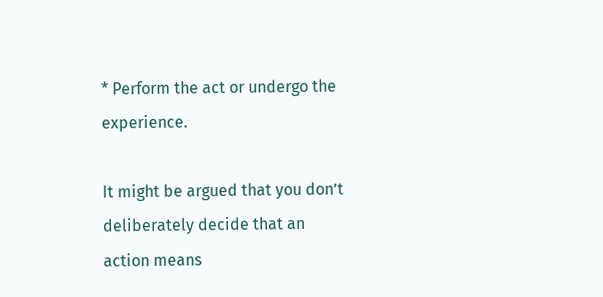* Perform the act or undergo the experience.

It might be argued that you don’t deliberately decide that an
action means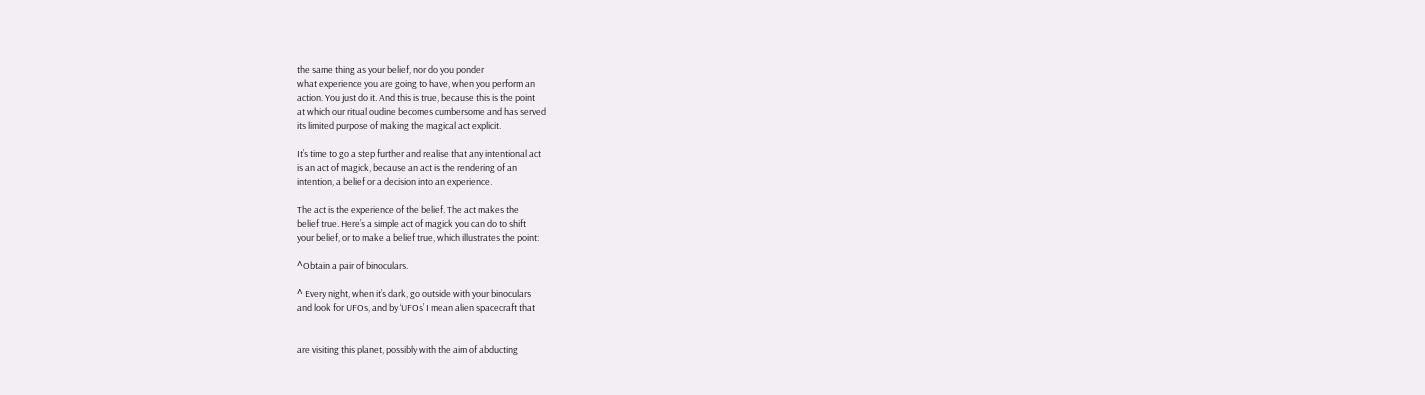the same thing as your belief, nor do you ponder
what experience you are going to have, when you perform an
action. You just do it. And this is true, because this is the point
at which our ritual oudine becomes cumbersome and has served
its limited purpose of making the magical act explicit.

It’s time to go a step further and realise that any intentional act
is an act of magick, because an act is the rendering of an
intention, a belief or a decision into an experience.

The act is the experience of the belief. The act makes the
belief true. Here’s a simple act of magick you can do to shift
your belief, or to make a belief true, which illustrates the point:

^Obtain a pair of binoculars.

^ Every night, when it’s dark, go outside with your binoculars
and look for UFOs, and by ‘UFOs’ I mean alien spacecraft that


are visiting this planet, possibly with the aim of abducting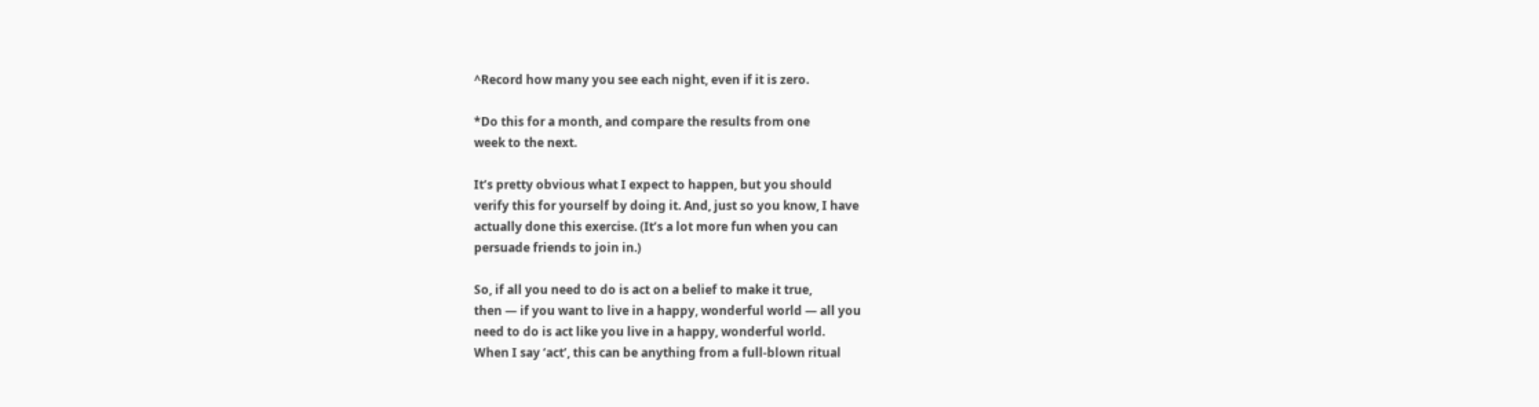^Record how many you see each night, even if it is zero.

*Do this for a month, and compare the results from one
week to the next.

It’s pretty obvious what I expect to happen, but you should
verify this for yourself by doing it. And, just so you know, I have
actually done this exercise. (It’s a lot more fun when you can
persuade friends to join in.)

So, if all you need to do is act on a belief to make it true,
then — if you want to live in a happy, wonderful world — all you
need to do is act like you live in a happy, wonderful world.
When I say ‘act’, this can be anything from a full-blown ritual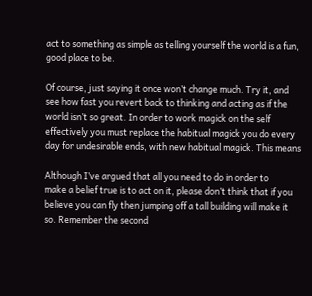act to something as simple as telling yourself the world is a fun,
good place to be.

Of course, just saying it once won’t change much. Try it, and
see how fast you revert back to thinking and acting as if the
world isn’t so great. In order to work magick on the self
effectively you must replace the habitual magick you do every
day for undesirable ends, with new habitual magick. This means

Although I’ve argued that all you need to do in order to
make a belief true is to act on it, please don’t think that if you
believe you can fly then jumping off a tall building will make it
so. Remember the second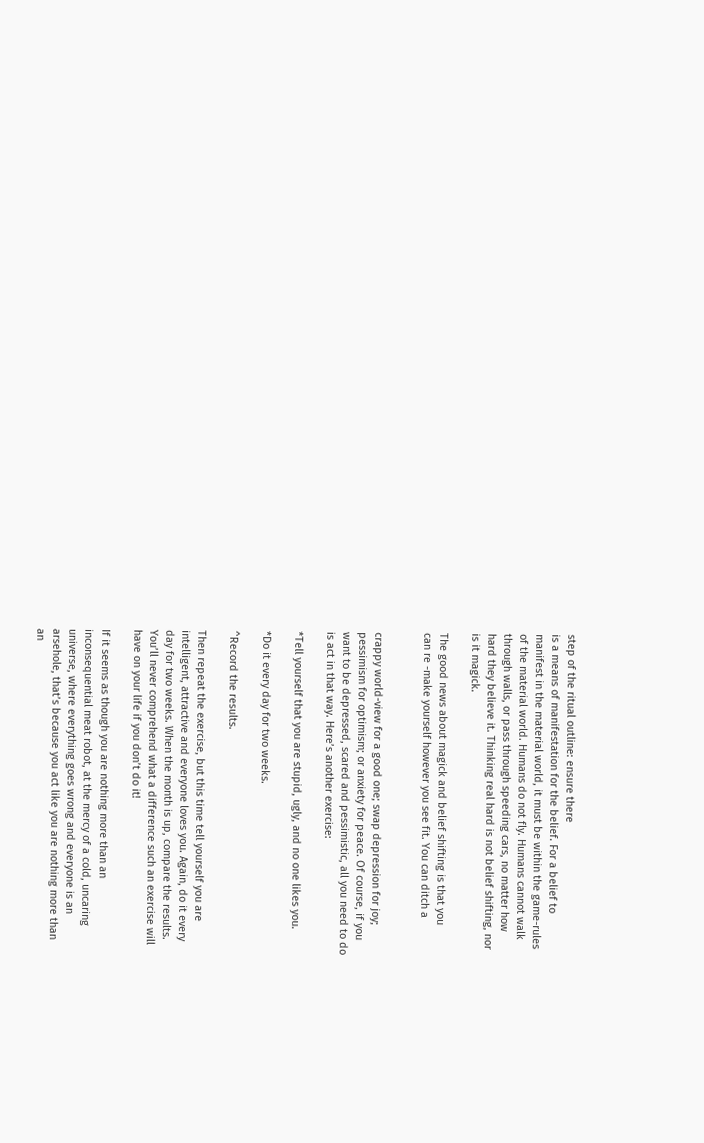step of the ritual outline: ensure there
is a means of manifestation for the belief. For a belief to
manifest in the material world, it must be within the game-rules
of the material world. Humans do not fly. Humans cannot walk
through walls, or pass through speeding cars, no matter how
hard they believe it. Thinking real hard is not belief shifting, nor
is it magick.

The good news about magick and belief shifting is that you
can re -make yourself however you see fit. You can ditch a


crappy world-view for a good one; swap depression for joy;
pessimism for optimism; or anxiety for peace. Of course, if you
want to be depressed, scared and pessimistic, all you need to do
is act in that way. Here’s another exercise:

*Tell yourself that you are stupid, ugly, and no one likes you.

*Do it every day for two weeks.

^Record the results.

Then repeat the exercise, but this time tell yourself you are
intelligent, attractive and everyone loves you. Again, do it every
day for two weeks. When the month is up, compare the results.
You’ll never comprehend what a difference such an exercise will
have on your life if you don’t do it!

If it seems as though you are nothing more than an
inconsequential meat robot, at the mercy of a cold, uncaring
universe, where everything goes wrong and everyone is an
arsehole, that’s because you act like you are nothing more than
an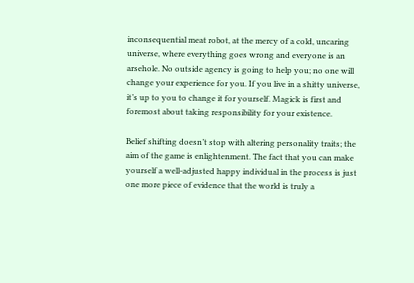inconsequential meat robot, at the mercy of a cold, uncaring
universe, where everything goes wrong and everyone is an
arsehole. No outside agency is going to help you; no one will
change your experience for you. If you live in a shitty universe,
it’s up to you to change it for yourself. Magick is first and
foremost about taking responsibility for your existence.

Belief shifting doesn’t stop with altering personality traits; the
aim of the game is enlightenment. The fact that you can make
yourself a well-adjusted happy individual in the process is just
one more piece of evidence that the world is truly a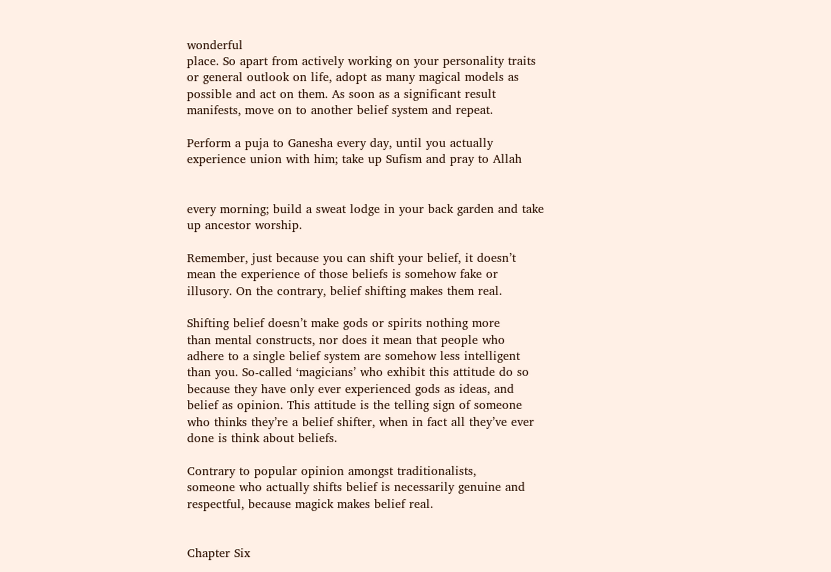wonderful
place. So apart from actively working on your personality traits
or general outlook on life, adopt as many magical models as
possible and act on them. As soon as a significant result
manifests, move on to another belief system and repeat.

Perform a puja to Ganesha every day, until you actually
experience union with him; take up Sufism and pray to Allah


every morning; build a sweat lodge in your back garden and take
up ancestor worship.

Remember, just because you can shift your belief, it doesn’t
mean the experience of those beliefs is somehow fake or
illusory. On the contrary, belief shifting makes them real.

Shifting belief doesn’t make gods or spirits nothing more
than mental constructs, nor does it mean that people who
adhere to a single belief system are somehow less intelligent
than you. So-called ‘magicians’ who exhibit this attitude do so
because they have only ever experienced gods as ideas, and
belief as opinion. This attitude is the telling sign of someone
who thinks they’re a belief shifter, when in fact all they’ve ever
done is think about beliefs.

Contrary to popular opinion amongst traditionalists,
someone who actually shifts belief is necessarily genuine and
respectful, because magick makes belief real.


Chapter Six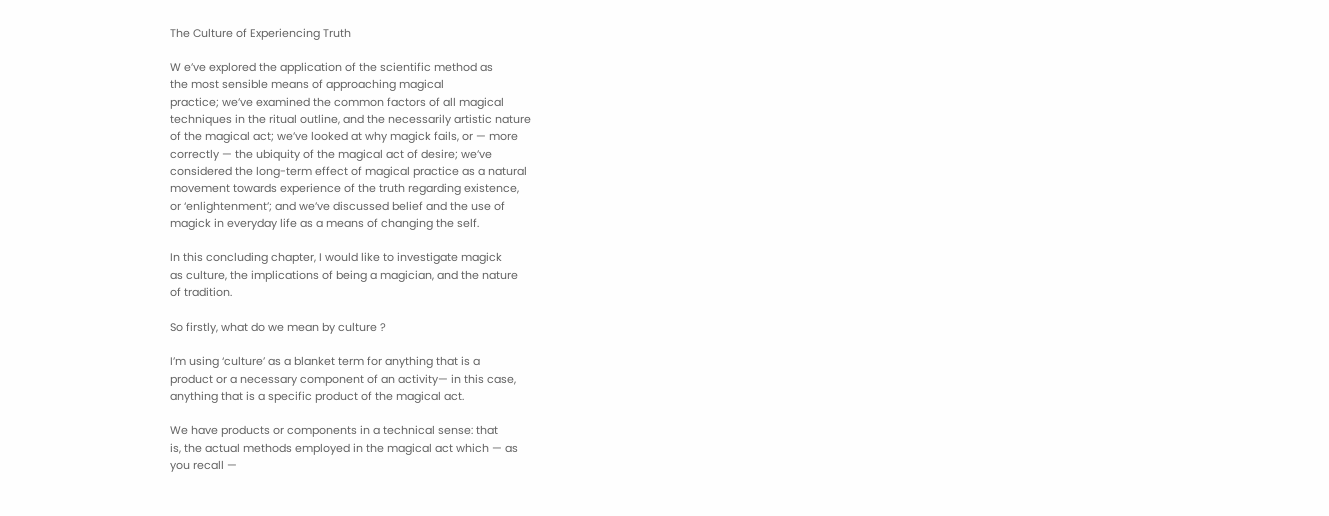The Culture of Experiencing Truth

W e’ve explored the application of the scientific method as
the most sensible means of approaching magical
practice; we’ve examined the common factors of all magical
techniques in the ritual outline, and the necessarily artistic nature
of the magical act; we’ve looked at why magick fails, or — more
correctly — the ubiquity of the magical act of desire; we’ve
considered the long-term effect of magical practice as a natural
movement towards experience of the truth regarding existence,
or ‘enlightenment’; and we’ve discussed belief and the use of
magick in everyday life as a means of changing the self.

In this concluding chapter, I would like to investigate magick
as culture, the implications of being a magician, and the nature
of tradition.

So firstly, what do we mean by culture ?

I’m using ‘culture’ as a blanket term for anything that is a
product or a necessary component of an activity— in this case,
anything that is a specific product of the magical act.

We have products or components in a technical sense: that
is, the actual methods employed in the magical act which — as
you recall —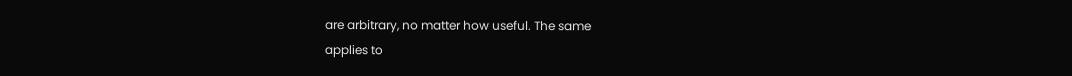are arbitrary, no matter how useful. The same
applies to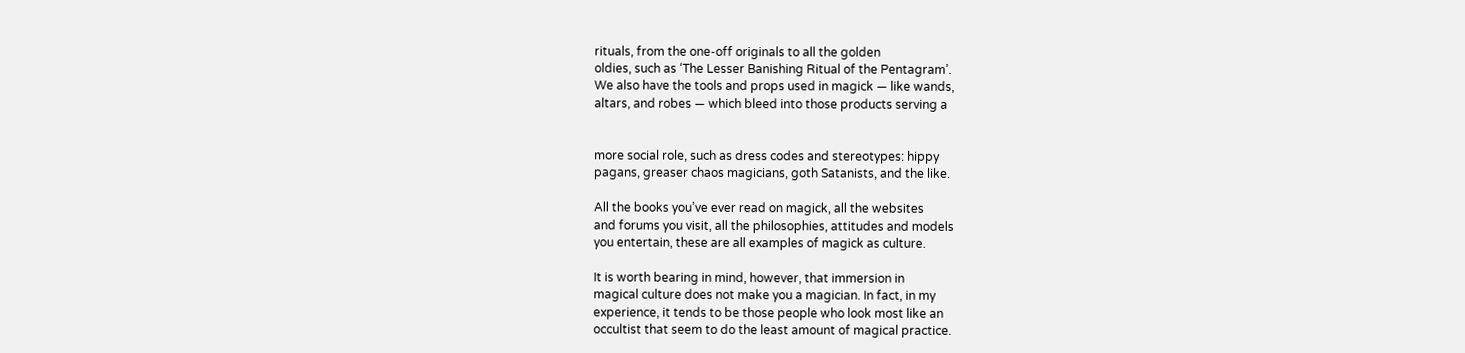rituals, from the one-off originals to all the golden
oldies, such as ‘The Lesser Banishing Ritual of the Pentagram’.
We also have the tools and props used in magick — like wands,
altars, and robes — which bleed into those products serving a


more social role, such as dress codes and stereotypes: hippy
pagans, greaser chaos magicians, goth Satanists, and the like.

All the books you’ve ever read on magick, all the websites
and forums you visit, all the philosophies, attitudes and models
you entertain, these are all examples of magick as culture.

It is worth bearing in mind, however, that immersion in
magical culture does not make you a magician. In fact, in my
experience, it tends to be those people who look most like an
occultist that seem to do the least amount of magical practice.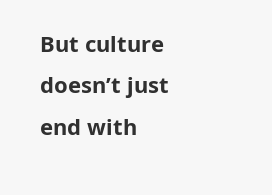But culture doesn’t just end with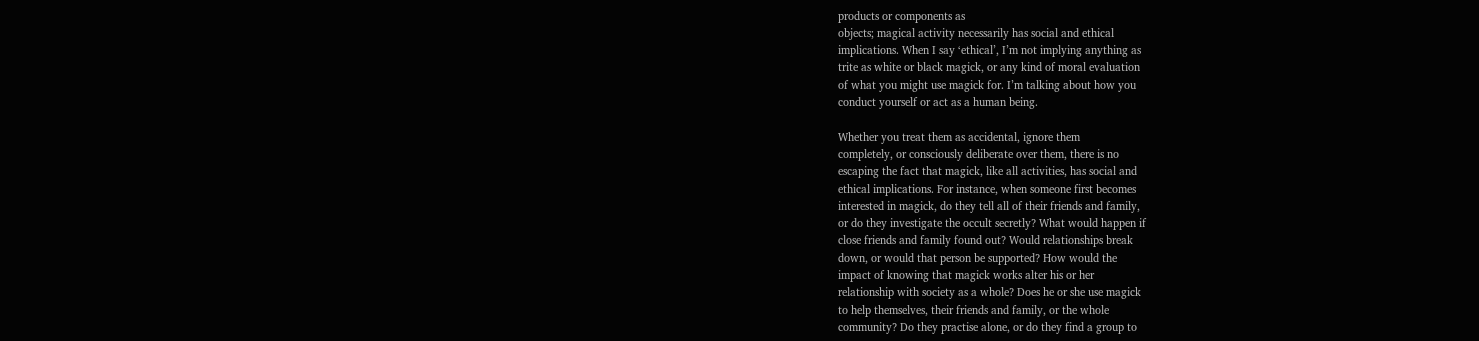products or components as
objects; magical activity necessarily has social and ethical
implications. When I say ‘ethical’, I’m not implying anything as
trite as white or black magick, or any kind of moral evaluation
of what you might use magick for. I’m talking about how you
conduct yourself or act as a human being.

Whether you treat them as accidental, ignore them
completely, or consciously deliberate over them, there is no
escaping the fact that magick, like all activities, has social and
ethical implications. For instance, when someone first becomes
interested in magick, do they tell all of their friends and family,
or do they investigate the occult secretly? What would happen if
close friends and family found out? Would relationships break
down, or would that person be supported? How would the
impact of knowing that magick works alter his or her
relationship with society as a whole? Does he or she use magick
to help themselves, their friends and family, or the whole
community? Do they practise alone, or do they find a group to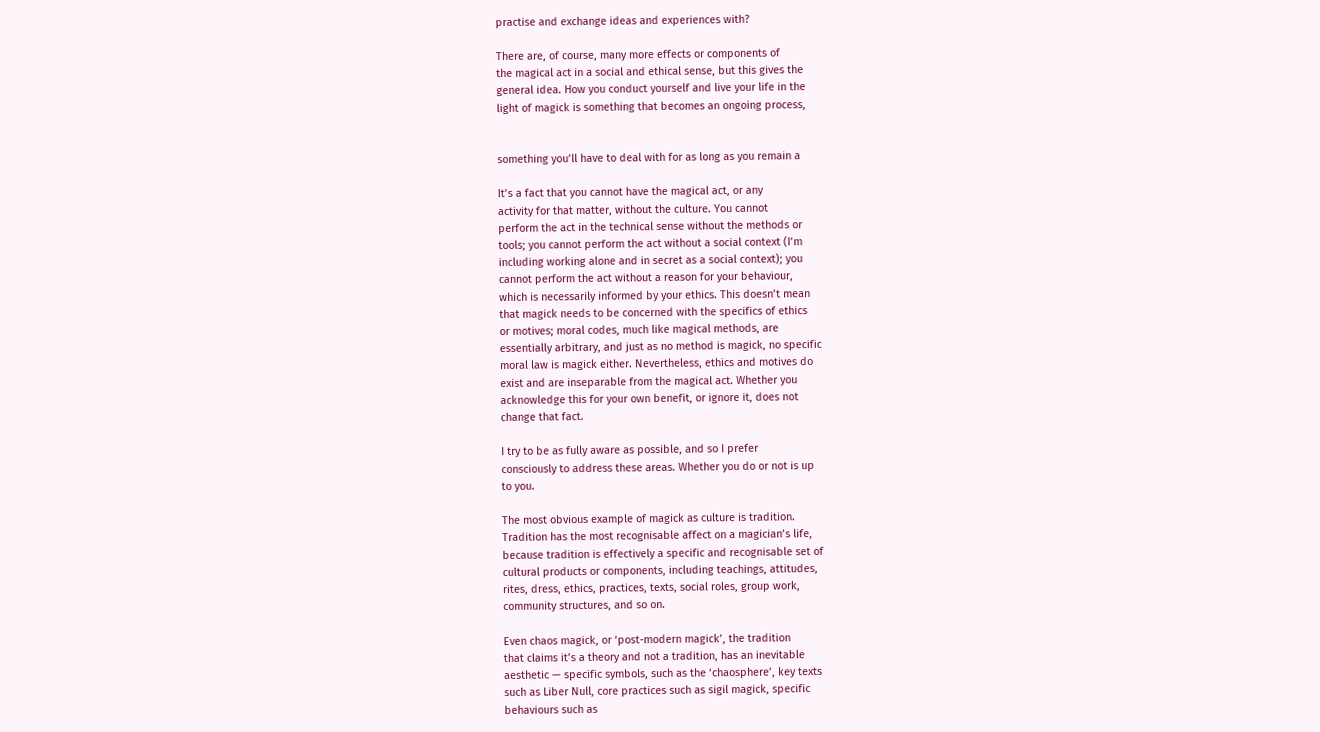practise and exchange ideas and experiences with?

There are, of course, many more effects or components of
the magical act in a social and ethical sense, but this gives the
general idea. How you conduct yourself and live your life in the
light of magick is something that becomes an ongoing process,


something you’ll have to deal with for as long as you remain a

It’s a fact that you cannot have the magical act, or any
activity for that matter, without the culture. You cannot
perform the act in the technical sense without the methods or
tools; you cannot perform the act without a social context (I’m
including working alone and in secret as a social context); you
cannot perform the act without a reason for your behaviour,
which is necessarily informed by your ethics. This doesn’t mean
that magick needs to be concerned with the specifics of ethics
or motives; moral codes, much like magical methods, are
essentially arbitrary, and just as no method is magick, no specific
moral law is magick either. Nevertheless, ethics and motives do
exist and are inseparable from the magical act. Whether you
acknowledge this for your own benefit, or ignore it, does not
change that fact.

I try to be as fully aware as possible, and so I prefer
consciously to address these areas. Whether you do or not is up
to you.

The most obvious example of magick as culture is tradition.
Tradition has the most recognisable affect on a magician’s life,
because tradition is effectively a specific and recognisable set of
cultural products or components, including teachings, attitudes,
rites, dress, ethics, practices, texts, social roles, group work,
community structures, and so on.

Even chaos magick, or ‘post-modern magick’, the tradition
that claims it’s a theory and not a tradition, has an inevitable
aesthetic — specific symbols, such as the ‘chaosphere’, key texts
such as Liber Null, core practices such as sigil magick, specific
behaviours such as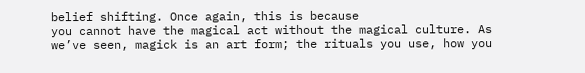belief shifting. Once again, this is because
you cannot have the magical act without the magical culture. As
we’ve seen, magick is an art form; the rituals you use, how you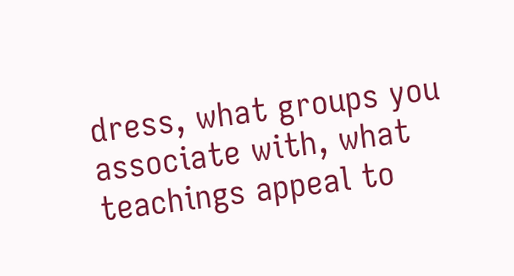dress, what groups you associate with, what teachings appeal to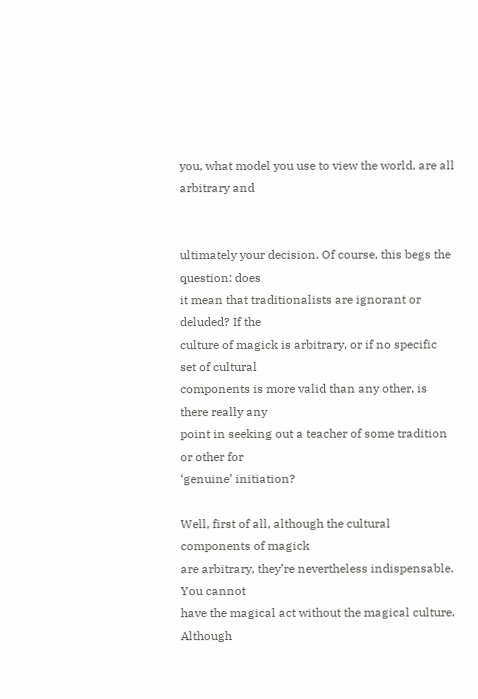you, what model you use to view the world, are all arbitrary and


ultimately your decision. Of course, this begs the question: does
it mean that traditionalists are ignorant or deluded? If the
culture of magick is arbitrary, or if no specific set of cultural
components is more valid than any other, is there really any
point in seeking out a teacher of some tradition or other for
‘genuine’ initiation?

Well, first of all, although the cultural components of magick
are arbitrary, they’re nevertheless indispensable. You cannot
have the magical act without the magical culture. Although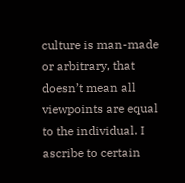culture is man-made or arbitrary, that doesn’t mean all
viewpoints are equal to the individual. I ascribe to certain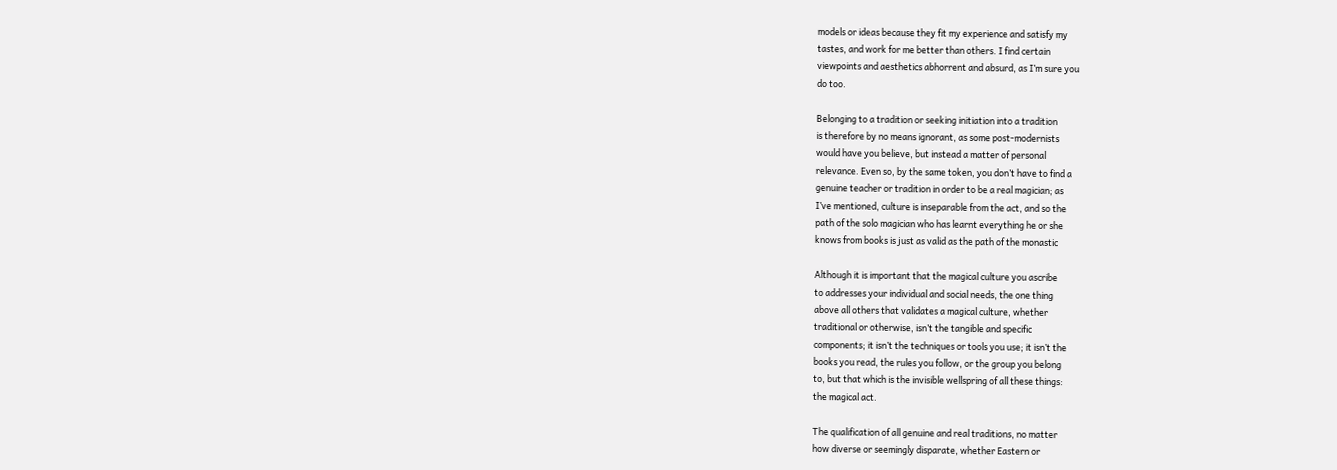models or ideas because they fit my experience and satisfy my
tastes, and work for me better than others. I find certain
viewpoints and aesthetics abhorrent and absurd, as I’m sure you
do too.

Belonging to a tradition or seeking initiation into a tradition
is therefore by no means ignorant, as some post-modernists
would have you believe, but instead a matter of personal
relevance. Even so, by the same token, you don’t have to find a
genuine teacher or tradition in order to be a real magician; as
I’ve mentioned, culture is inseparable from the act, and so the
path of the solo magician who has learnt everything he or she
knows from books is just as valid as the path of the monastic

Although it is important that the magical culture you ascribe
to addresses your individual and social needs, the one thing
above all others that validates a magical culture, whether
traditional or otherwise, isn’t the tangible and specific
components; it isn’t the techniques or tools you use; it isn’t the
books you read, the rules you follow, or the group you belong
to, but that which is the invisible wellspring of all these things:
the magical act.

The qualification of all genuine and real traditions, no matter
how diverse or seemingly disparate, whether Eastern or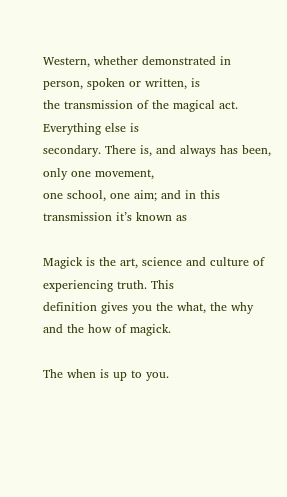Western, whether demonstrated in person, spoken or written, is
the transmission of the magical act. Everything else is
secondary. There is, and always has been, only one movement,
one school, one aim; and in this transmission it’s known as

Magick is the art, science and culture of experiencing truth. This
definition gives you the what, the why and the how of magick.

The when is up to you.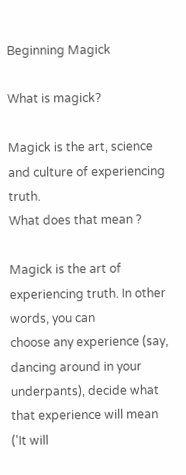Beginning Magick

What is magick?

Magick is the art, science and culture of experiencing truth.
What does that mean ?

Magick is the art of experiencing truth. In other words, you can
choose any experience (say, dancing around in your
underpants), decide what that experience will mean ('It will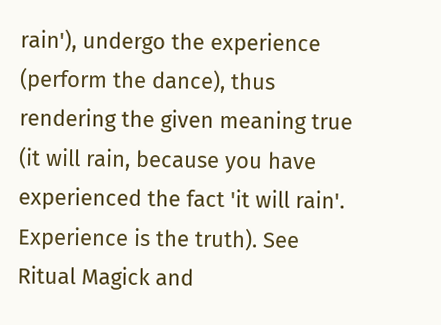rain'), undergo the experience (perform the dance), thus
rendering the given meaning true (it will rain, because you have
experienced the fact 'it will rain'. Experience is the truth). See
Ritual Magick and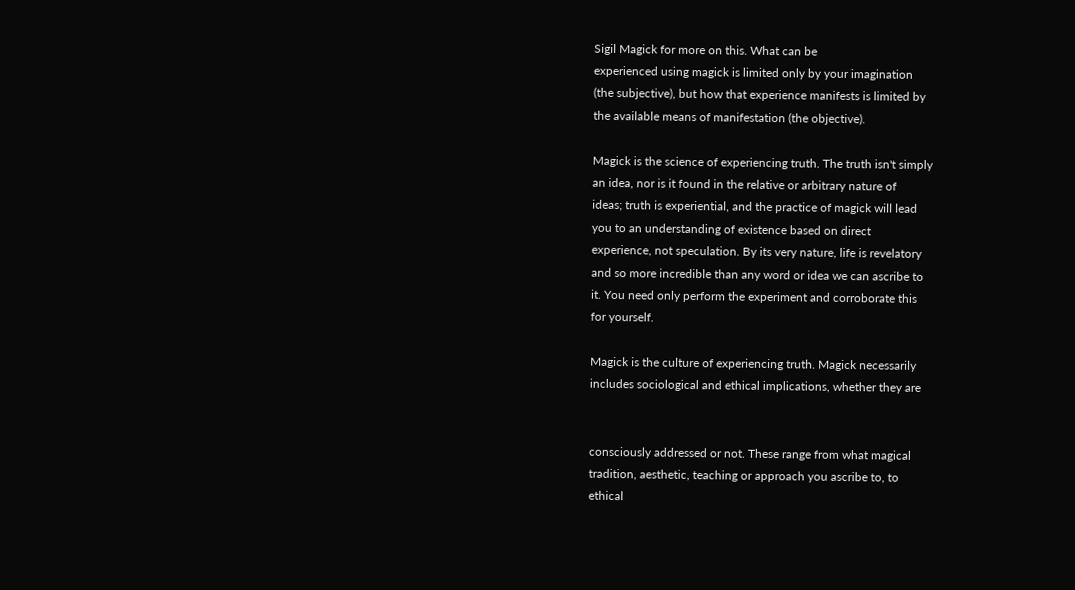Sigil Magick for more on this. What can be
experienced using magick is limited only by your imagination
(the subjective), but how that experience manifests is limited by
the available means of manifestation (the objective).

Magick is the science of experiencing truth. The truth isn't simply
an idea, nor is it found in the relative or arbitrary nature of
ideas; truth is experiential, and the practice of magick will lead
you to an understanding of existence based on direct
experience, not speculation. By its very nature, life is revelatory
and so more incredible than any word or idea we can ascribe to
it. You need only perform the experiment and corroborate this
for yourself.

Magick is the culture of experiencing truth. Magick necessarily
includes sociological and ethical implications, whether they are


consciously addressed or not. These range from what magical
tradition, aesthetic, teaching or approach you ascribe to, to
ethical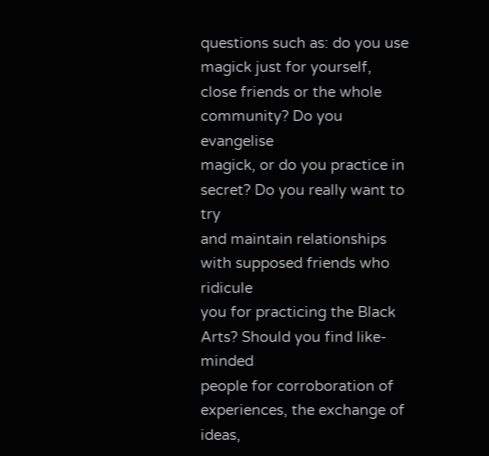questions such as: do you use magick just for yourself,
close friends or the whole community? Do you evangelise
magick, or do you practice in secret? Do you really want to try
and maintain relationships with supposed friends who ridicule
you for practicing the Black Arts? Should you find like-minded
people for corroboration of experiences, the exchange of ideas,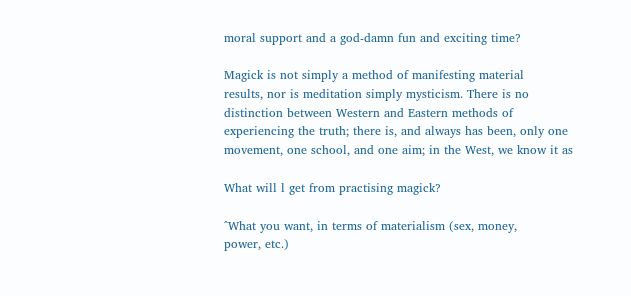moral support and a god-damn fun and exciting time?

Magick is not simply a method of manifesting material
results, nor is meditation simply mysticism. There is no
distinction between Western and Eastern methods of
experiencing the truth; there is, and always has been, only one
movement, one school, and one aim; in the West, we know it as

What will l get from practising magick?

^What you want, in terms of materialism (sex, money,
power, etc.)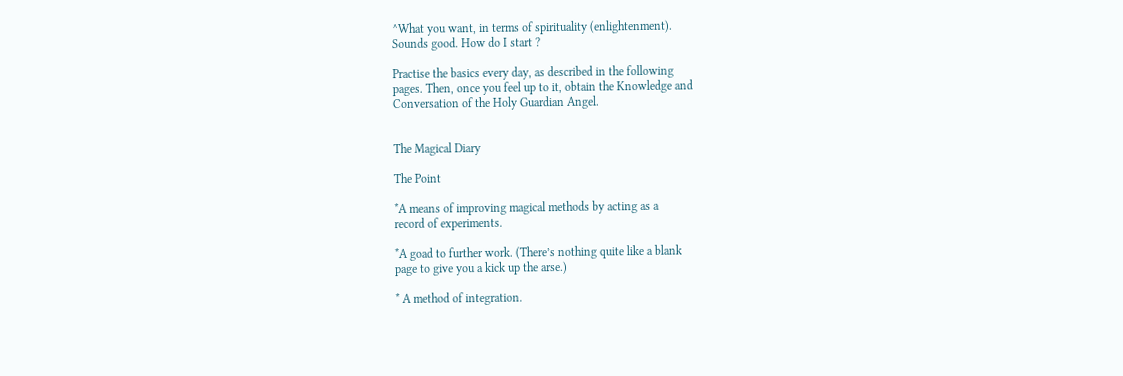^What you want, in terms of spirituality (enlightenment).
Sounds good. How do I start ?

Practise the basics every day, as described in the following
pages. Then, once you feel up to it, obtain the Knowledge and
Conversation of the Holy Guardian Angel.


The Magical Diary

The Point

*A means of improving magical methods by acting as a
record of experiments.

*A goad to further work. (There’s nothing quite like a blank
page to give you a kick up the arse.)

* A method of integration.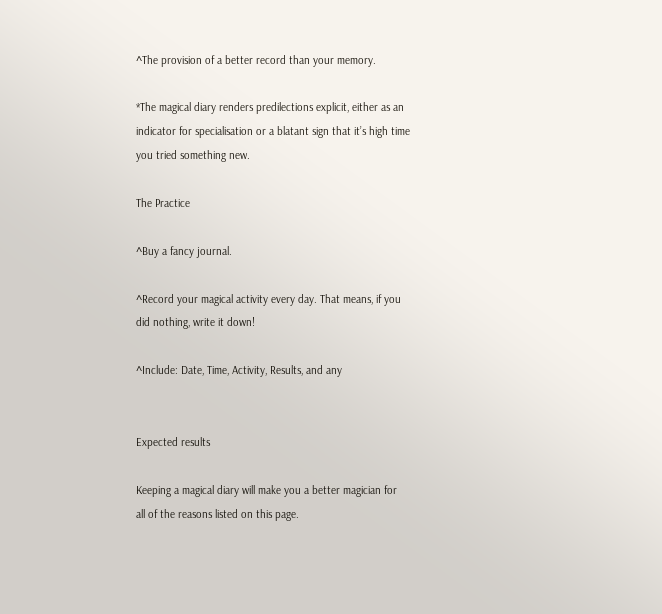^The provision of a better record than your memory.

*The magical diary renders predilections explicit, either as an
indicator for specialisation or a blatant sign that it’s high time
you tried something new.

The Practice

^Buy a fancy journal.

^Record your magical activity every day. That means, if you
did nothing, write it down!

^Include: Date, Time, Activity, Results, and any


Expected results

Keeping a magical diary will make you a better magician for
all of the reasons listed on this page.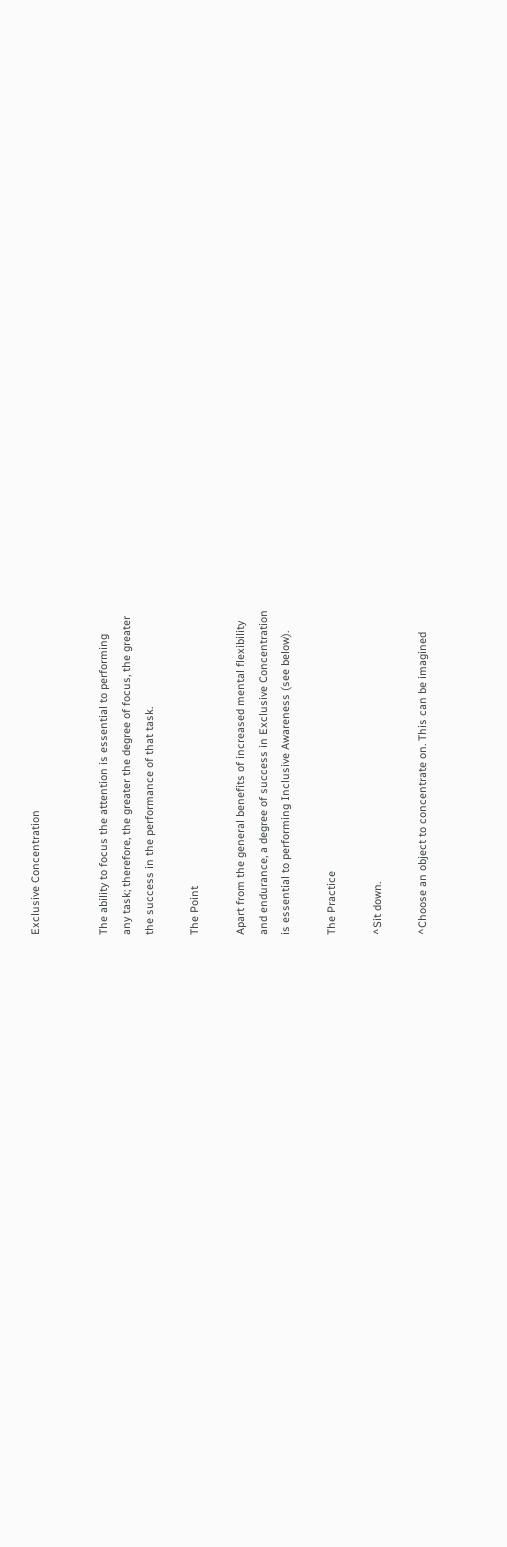Exclusive Concentration


The ability to focus the attention is essential to performing
any task; therefore, the greater the degree of focus, the greater
the success in the performance of that task.

The Point

Apart from the general benefits of increased mental flexibility
and endurance, a degree of success in Exclusive Concentration
is essential to performing Inclusive Awareness (see below).

The Practice

^Sit down.

^Choose an object to concentrate on. This can be imagined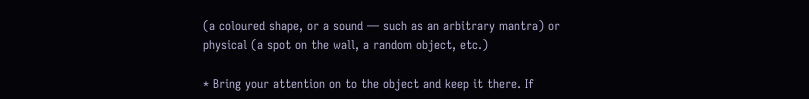(a coloured shape, or a sound — such as an arbitrary mantra) or
physical (a spot on the wall, a random object, etc.)

* Bring your attention on to the object and keep it there. If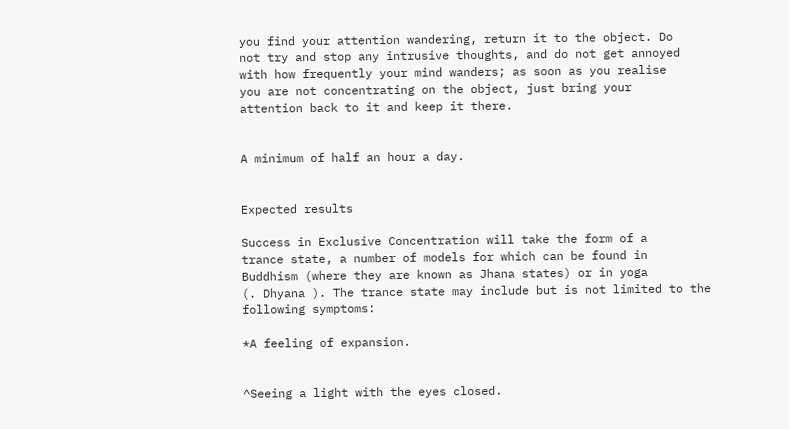you find your attention wandering, return it to the object. Do
not try and stop any intrusive thoughts, and do not get annoyed
with how frequently your mind wanders; as soon as you realise
you are not concentrating on the object, just bring your
attention back to it and keep it there.


A minimum of half an hour a day.


Expected results

Success in Exclusive Concentration will take the form of a
trance state, a number of models for which can be found in
Buddhism (where they are known as Jhana states) or in yoga
(. Dhyana ). The trance state may include but is not limited to the
following symptoms:

*A feeling of expansion.


^Seeing a light with the eyes closed.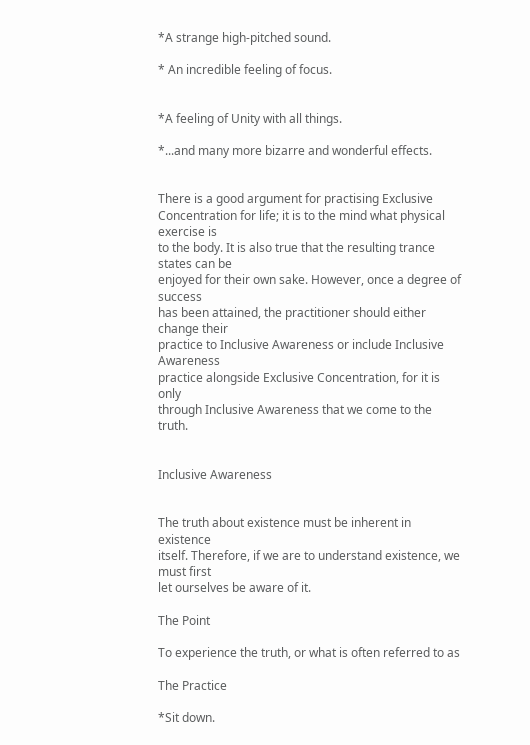*A strange high-pitched sound.

* An incredible feeling of focus.


*A feeling of Unity with all things.

*...and many more bizarre and wonderful effects.


There is a good argument for practising Exclusive
Concentration for life; it is to the mind what physical exercise is
to the body. It is also true that the resulting trance states can be
enjoyed for their own sake. However, once a degree of success
has been attained, the practitioner should either change their
practice to Inclusive Awareness or include Inclusive Awareness
practice alongside Exclusive Concentration, for it is only
through Inclusive Awareness that we come to the truth.


Inclusive Awareness


The truth about existence must be inherent in existence
itself. Therefore, if we are to understand existence, we must first
let ourselves be aware of it.

The Point

To experience the truth, or what is often referred to as

The Practice

*Sit down.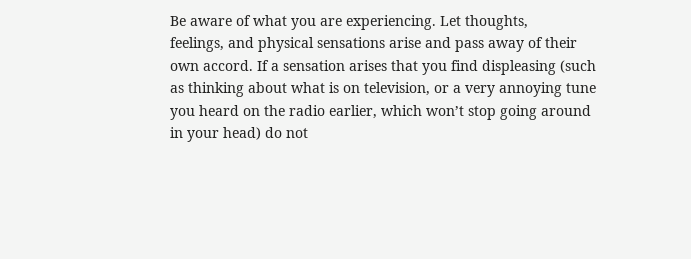Be aware of what you are experiencing. Let thoughts,
feelings, and physical sensations arise and pass away of their
own accord. If a sensation arises that you find displeasing (such
as thinking about what is on television, or a very annoying tune
you heard on the radio earlier, which won’t stop going around
in your head) do not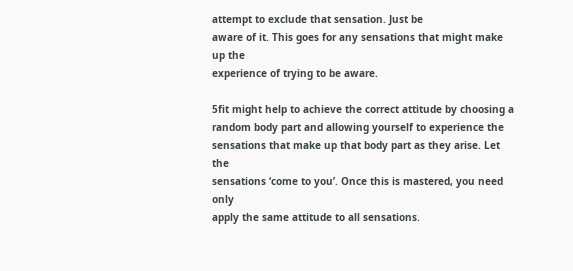attempt to exclude that sensation. Just be
aware of it. This goes for any sensations that might make up the
experience of trying to be aware.

5fit might help to achieve the correct attitude by choosing a
random body part and allowing yourself to experience the
sensations that make up that body part as they arise. Let the
sensations ‘come to you’. Once this is mastered, you need only
apply the same attitude to all sensations.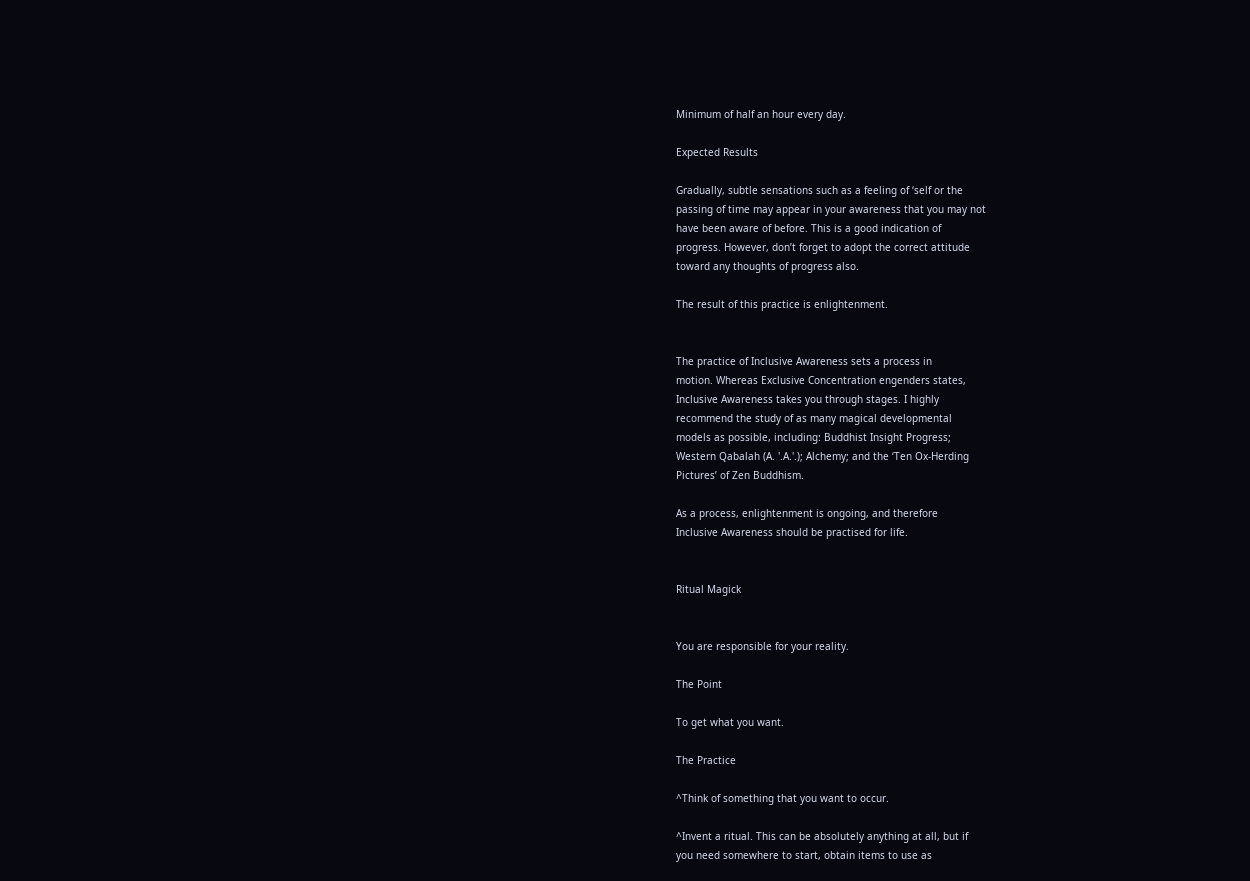Minimum of half an hour every day.

Expected Results

Gradually, subtle sensations such as a feeling of ‘self or the
passing of time may appear in your awareness that you may not
have been aware of before. This is a good indication of
progress. However, don’t forget to adopt the correct attitude
toward any thoughts of progress also.

The result of this practice is enlightenment.


The practice of Inclusive Awareness sets a process in
motion. Whereas Exclusive Concentration engenders states,
Inclusive Awareness takes you through stages. I highly
recommend the study of as many magical developmental
models as possible, including: Buddhist Insight Progress;
Western Qabalah (A. '.A.'.); Alchemy; and the ‘Ten Ox-Herding
Pictures’ of Zen Buddhism.

As a process, enlightenment is ongoing, and therefore
Inclusive Awareness should be practised for life.


Ritual Magick


You are responsible for your reality.

The Point

To get what you want.

The Practice

^Think of something that you want to occur.

^Invent a ritual. This can be absolutely anything at all, but if
you need somewhere to start, obtain items to use as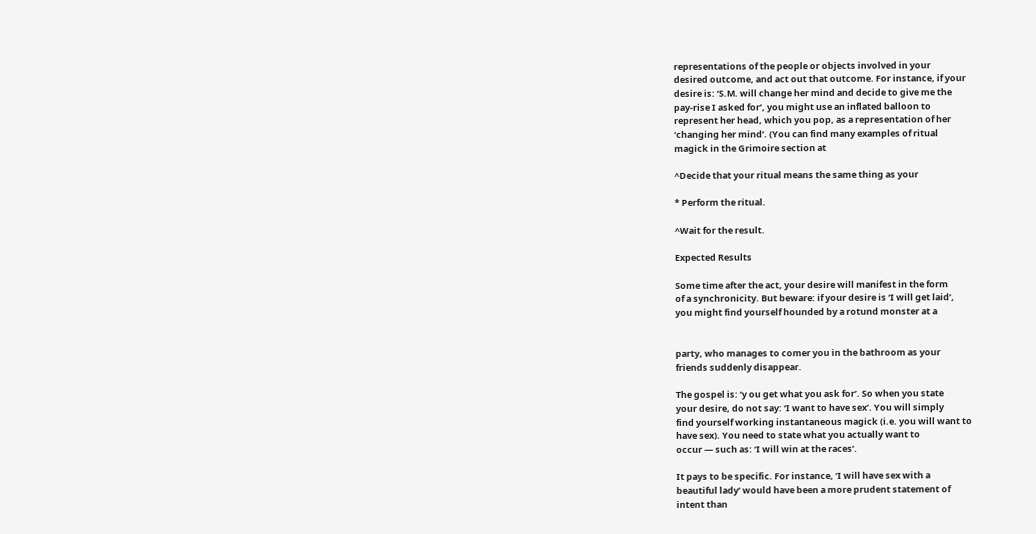representations of the people or objects involved in your
desired outcome, and act out that outcome. For instance, if your
desire is: ‘S.M. will change her mind and decide to give me the
pay-rise I asked for’, you might use an inflated balloon to
represent her head, which you pop, as a representation of her
‘changing her mind’. (You can find many examples of ritual
magick in the Grimoire section at

^Decide that your ritual means the same thing as your

* Perform the ritual.

^Wait for the result.

Expected Results

Some time after the act, your desire will manifest in the form
of a synchronicity. But beware: if your desire is ‘I will get laid’,
you might find yourself hounded by a rotund monster at a


party, who manages to comer you in the bathroom as your
friends suddenly disappear.

The gospel is: ‘y ou get what you ask for’. So when you state
your desire, do not say: ‘I want to have sex’. You will simply
find yourself working instantaneous magick (i.e. you will want to
have sex). You need to state what you actually want to
occur — such as: ‘I will win at the races’.

It pays to be specific. For instance, ‘I will have sex with a
beautiful lady’ would have been a more prudent statement of
intent than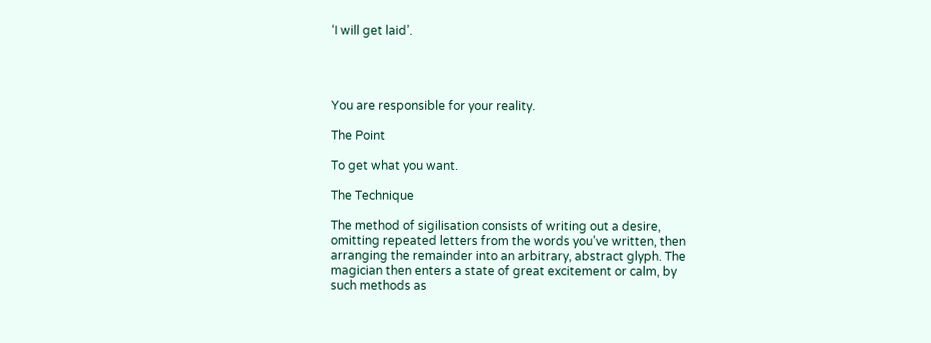‘I will get laid’.




You are responsible for your reality.

The Point

To get what you want.

The Technique

The method of sigilisation consists of writing out a desire,
omitting repeated letters from the words you’ve written, then
arranging the remainder into an arbitrary, abstract glyph. The
magician then enters a state of great excitement or calm, by
such methods as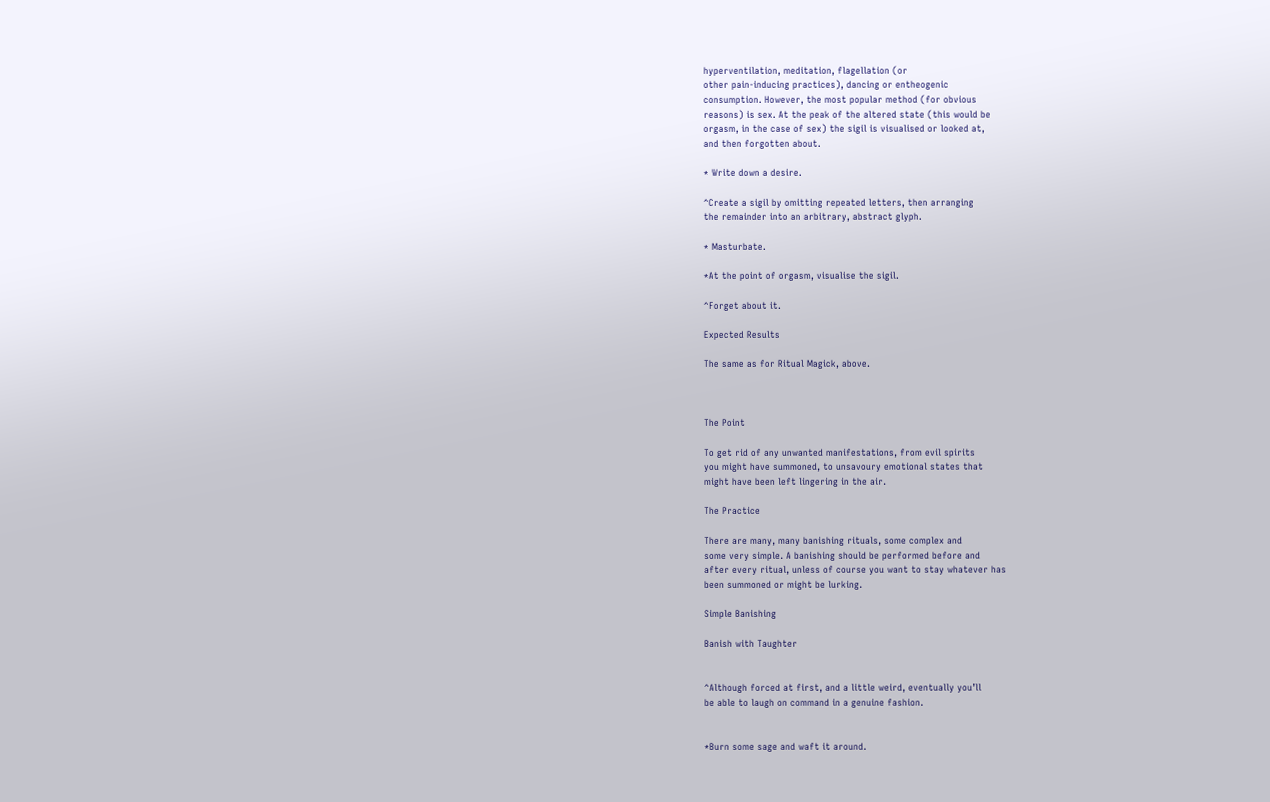hyperventilation, meditation, flagellation (or
other pain-inducing practices), dancing or entheogenic
consumption. However, the most popular method (for obvious
reasons) is sex. At the peak of the altered state (this would be
orgasm, in the case of sex) the sigil is visualised or looked at,
and then forgotten about.

* Write down a desire.

^Create a sigil by omitting repeated letters, then arranging
the remainder into an arbitrary, abstract glyph.

* Masturbate.

*At the point of orgasm, visualise the sigil.

^Forget about it.

Expected Results

The same as for Ritual Magick, above.



The Point

To get rid of any unwanted manifestations, from evil spirits
you might have summoned, to unsavoury emotional states that
might have been left lingering in the air.

The Practice

There are many, many banishing rituals, some complex and
some very simple. A banishing should be performed before and
after every ritual, unless of course you want to stay whatever has
been summoned or might be lurking.

Simple Banishing

Banish with Taughter


^Although forced at first, and a little weird, eventually you’ll
be able to laugh on command in a genuine fashion.


*Burn some sage and waft it around.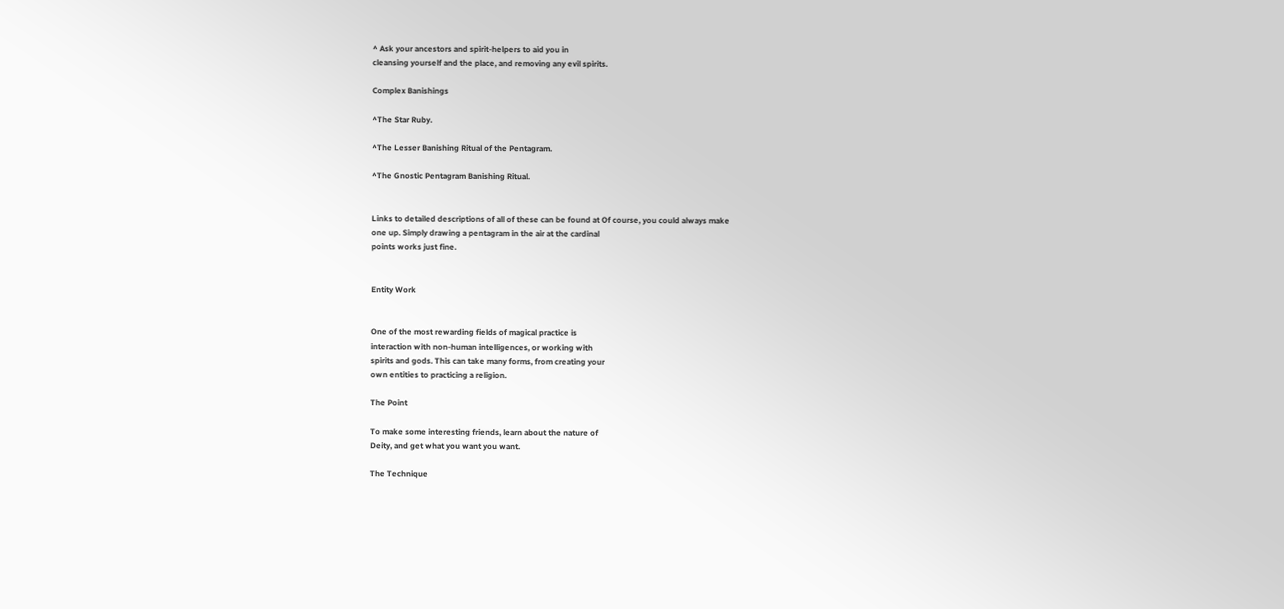^ Ask your ancestors and spirit-helpers to aid you in
cleansing yourself and the place, and removing any evil spirits.

Complex Banishings

^The Star Ruby.

^The Lesser Banishing Ritual of the Pentagram.

^The Gnostic Pentagram Banishing Ritual.


Links to detailed descriptions of all of these can be found at Of course, you could always make
one up. Simply drawing a pentagram in the air at the cardinal
points works just fine.


Entity Work


One of the most rewarding fields of magical practice is
interaction with non-human intelligences, or working with
spirits and gods. This can take many forms, from creating your
own entities to practicing a religion.

The Point

To make some interesting friends, learn about the nature of
Deity, and get what you want you want.

The Technique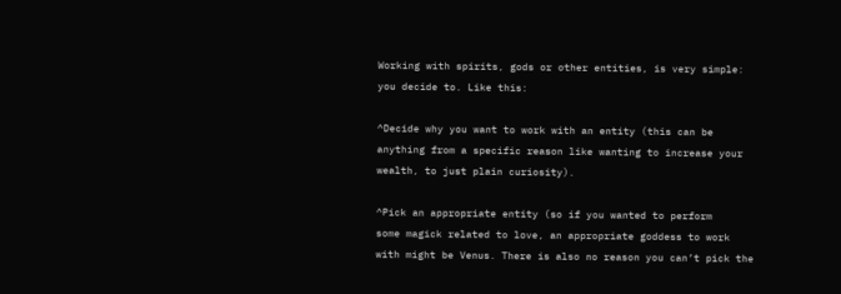Working with spirits, gods or other entities, is very simple:
you decide to. Like this:

^Decide why you want to work with an entity (this can be
anything from a specific reason like wanting to increase your
wealth, to just plain curiosity).

^Pick an appropriate entity (so if you wanted to perform
some magick related to love, an appropriate goddess to work
with might be Venus. There is also no reason you can’t pick the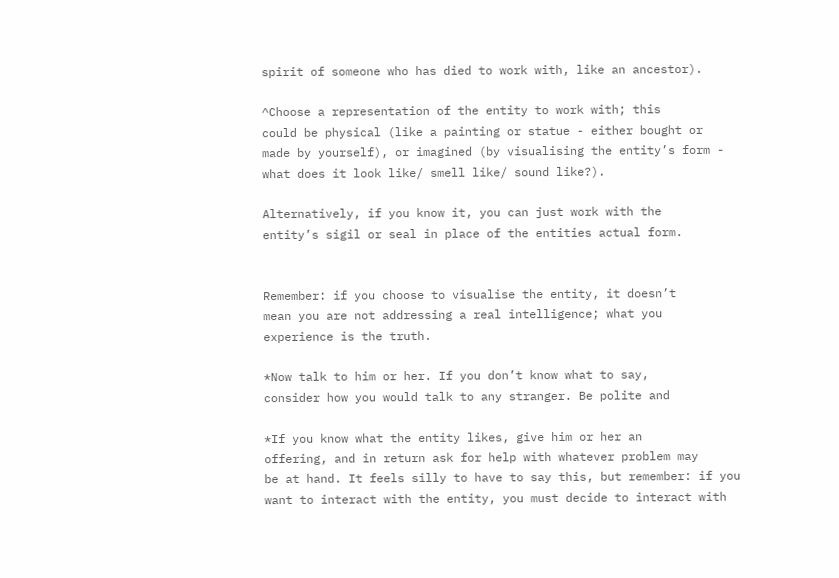spirit of someone who has died to work with, like an ancestor).

^Choose a representation of the entity to work with; this
could be physical (like a painting or statue - either bought or
made by yourself), or imagined (by visualising the entity’s form -
what does it look like/ smell like/ sound like?).

Alternatively, if you know it, you can just work with the
entity’s sigil or seal in place of the entities actual form.


Remember: if you choose to visualise the entity, it doesn’t
mean you are not addressing a real intelligence; what you
experience is the truth.

*Now talk to him or her. If you don’t know what to say,
consider how you would talk to any stranger. Be polite and

*If you know what the entity likes, give him or her an
offering, and in return ask for help with whatever problem may
be at hand. It feels silly to have to say this, but remember: if you
want to interact with the entity, you must decide to interact with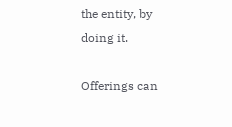the entity, by doing it.

Offerings can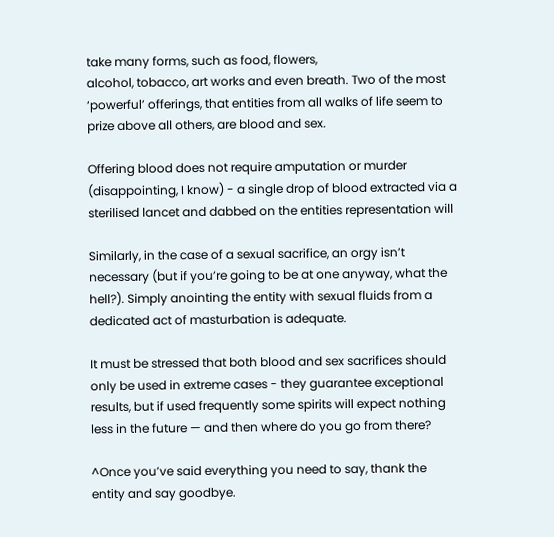take many forms, such as food, flowers,
alcohol, tobacco, art works and even breath. Two of the most
‘powerful’ offerings, that entities from all walks of life seem to
prize above all others, are blood and sex.

Offering blood does not require amputation or murder
(disappointing, I know) - a single drop of blood extracted via a
sterilised lancet and dabbed on the entities representation will

Similarly, in the case of a sexual sacrifice, an orgy isn’t
necessary (but if you’re going to be at one anyway, what the
hell?). Simply anointing the entity with sexual fluids from a
dedicated act of masturbation is adequate.

It must be stressed that both blood and sex sacrifices should
only be used in extreme cases - they guarantee exceptional
results, but if used frequently some spirits will expect nothing
less in the future — and then where do you go from there?

^Once you’ve said everything you need to say, thank the
entity and say goodbye.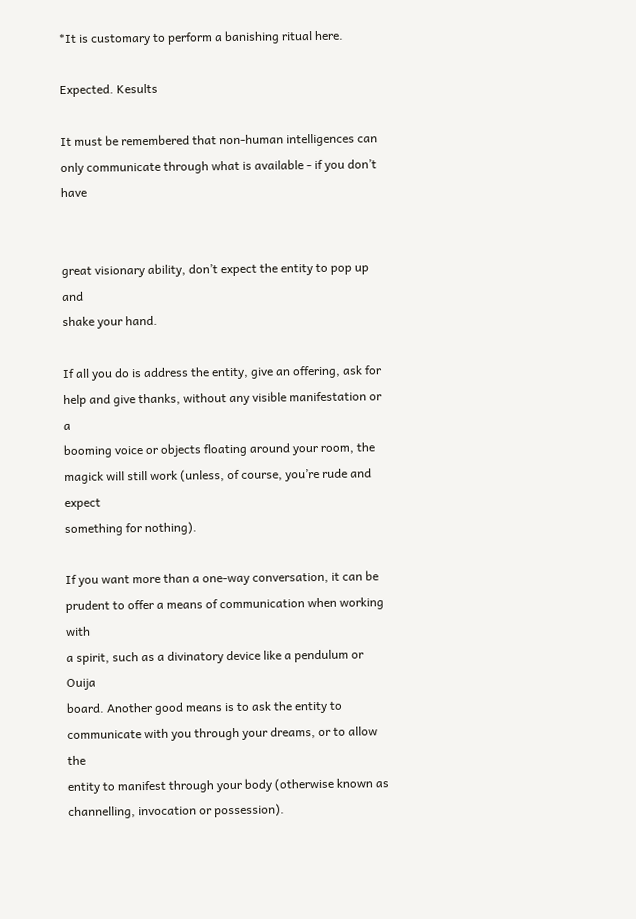*It is customary to perform a banishing ritual here.

Expected. Kesults

It must be remembered that non-human intelligences can
only communicate through what is available - if you don’t have


great visionary ability, don’t expect the entity to pop up and
shake your hand.

If all you do is address the entity, give an offering, ask for
help and give thanks, without any visible manifestation or a
booming voice or objects floating around your room, the
magick will still work (unless, of course, you’re rude and expect
something for nothing).

If you want more than a one-way conversation, it can be
prudent to offer a means of communication when working with
a spirit, such as a divinatory device like a pendulum or Ouija
board. Another good means is to ask the entity to
communicate with you through your dreams, or to allow the
entity to manifest through your body (otherwise known as
channelling, invocation or possession).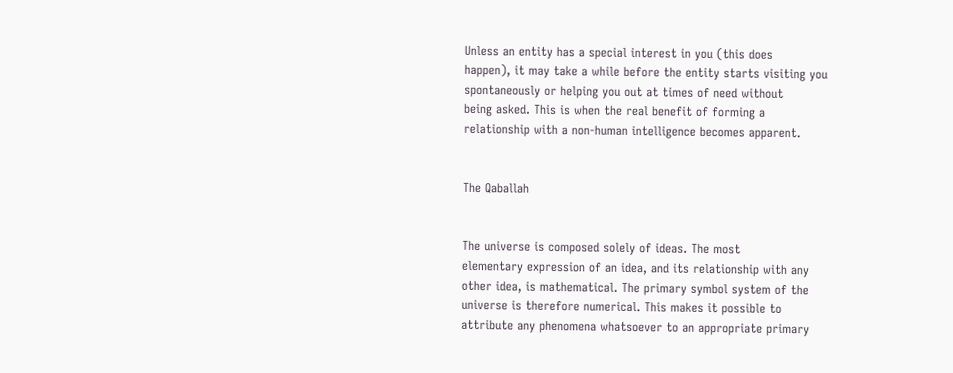Unless an entity has a special interest in you (this does
happen), it may take a while before the entity starts visiting you
spontaneously or helping you out at times of need without
being asked. This is when the real benefit of forming a
relationship with a non-human intelligence becomes apparent.


The Qaballah


The universe is composed solely of ideas. The most
elementary expression of an idea, and its relationship with any
other idea, is mathematical. The primary symbol system of the
universe is therefore numerical. This makes it possible to
attribute any phenomena whatsoever to an appropriate primary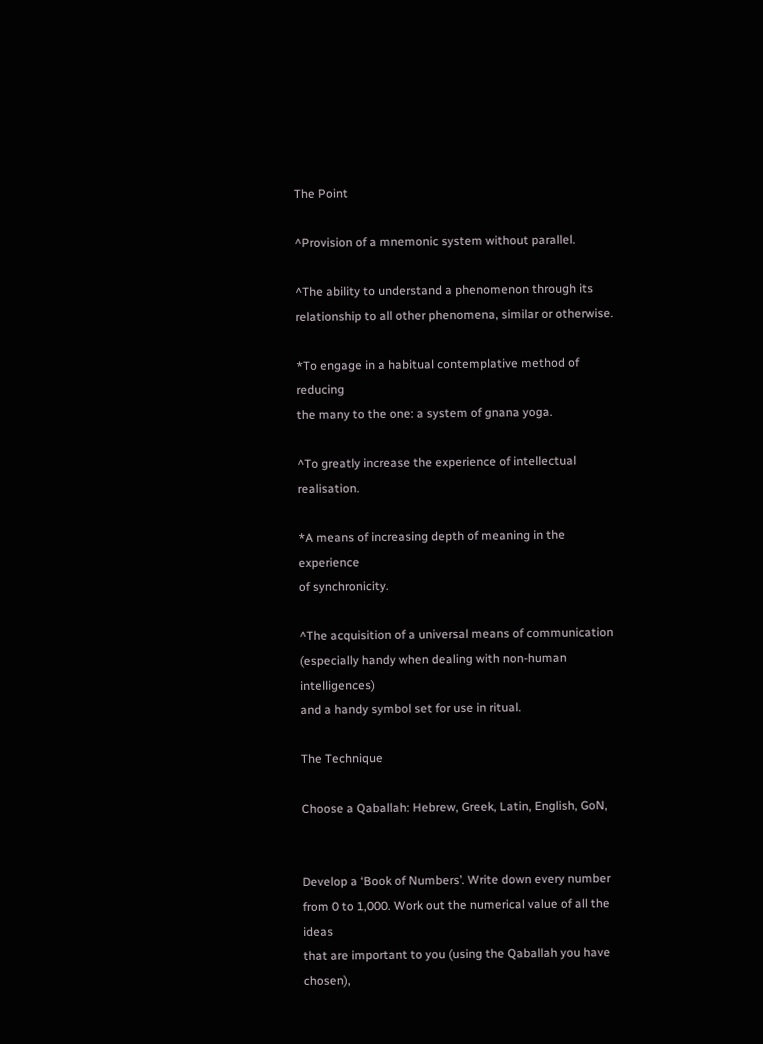The Point

^Provision of a mnemonic system without parallel.

^The ability to understand a phenomenon through its
relationship to all other phenomena, similar or otherwise.

*To engage in a habitual contemplative method of reducing
the many to the one: a system of gnana yoga.

^To greatly increase the experience of intellectual realisation.

*A means of increasing depth of meaning in the experience
of synchronicity.

^The acquisition of a universal means of communication
(especially handy when dealing with non-human intelligences)
and a handy symbol set for use in ritual.

The Technique

Choose a Qaballah: Hebrew, Greek, Latin, English, GoN,


Develop a ‘Book of Numbers’. Write down every number
from 0 to 1,000. Work out the numerical value of all the ideas
that are important to you (using the Qaballah you have chosen),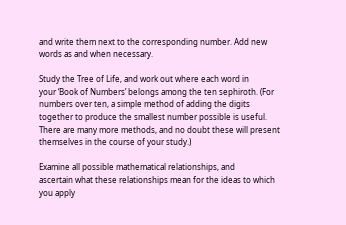and write them next to the corresponding number. Add new
words as and when necessary.

Study the Tree of Life, and work out where each word in
your ‘Book of Numbers’ belongs among the ten sephiroth. (For
numbers over ten, a simple method of adding the digits
together to produce the smallest number possible is useful.
There are many more methods, and no doubt these will present
themselves in the course of your study.)

Examine all possible mathematical relationships, and
ascertain what these relationships mean for the ideas to which
you apply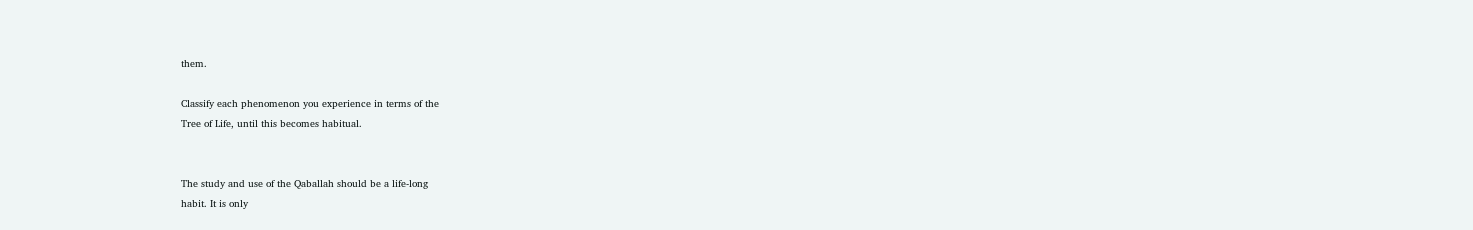them.

Classify each phenomenon you experience in terms of the
Tree of Life, until this becomes habitual.


The study and use of the Qaballah should be a life-long
habit. It is only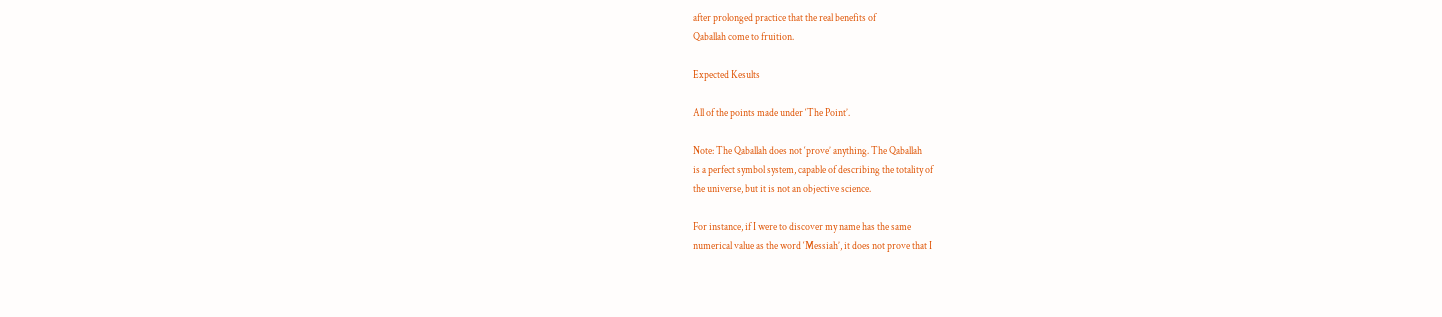after prolonged practice that the real benefits of
Qaballah come to fruition.

Expected Kesults

All of the points made under ‘The Point’.

Note: The Qaballah does not ‘prove’ anything. The Qaballah
is a perfect symbol system, capable of describing the totality of
the universe, but it is not an objective science.

For instance, if I were to discover my name has the same
numerical value as the word ‘Messiah’, it does not prove that I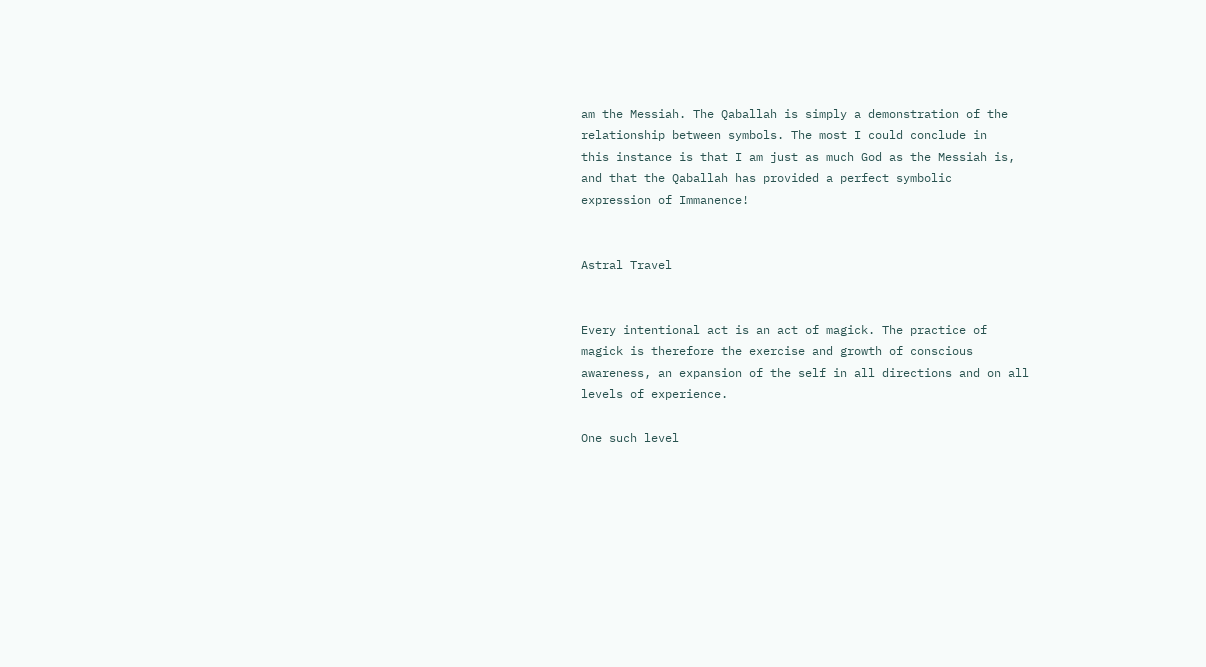am the Messiah. The Qaballah is simply a demonstration of the
relationship between symbols. The most I could conclude in
this instance is that I am just as much God as the Messiah is,
and that the Qaballah has provided a perfect symbolic
expression of Immanence!


Astral Travel


Every intentional act is an act of magick. The practice of
magick is therefore the exercise and growth of conscious
awareness, an expansion of the self in all directions and on all
levels of experience.

One such level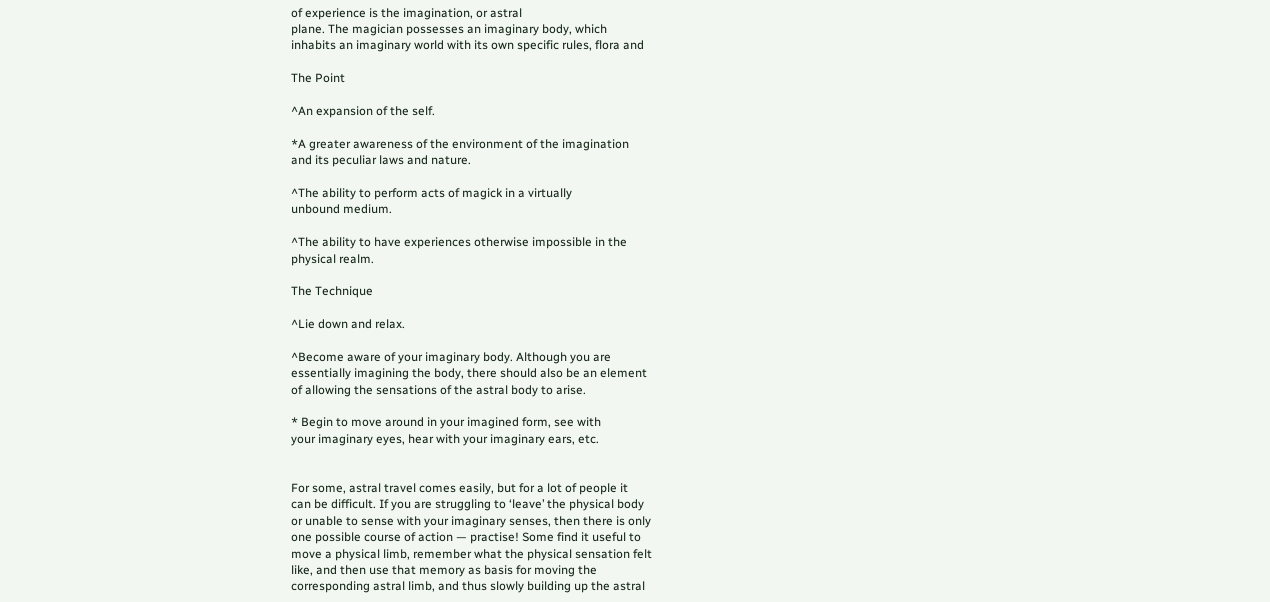of experience is the imagination, or astral
plane. The magician possesses an imaginary body, which
inhabits an imaginary world with its own specific rules, flora and

The Point

^An expansion of the self.

*A greater awareness of the environment of the imagination
and its peculiar laws and nature.

^The ability to perform acts of magick in a virtually
unbound medium.

^The ability to have experiences otherwise impossible in the
physical realm.

The Technique

^Lie down and relax.

^Become aware of your imaginary body. Although you are
essentially imagining the body, there should also be an element
of allowing the sensations of the astral body to arise.

* Begin to move around in your imagined form, see with
your imaginary eyes, hear with your imaginary ears, etc.


For some, astral travel comes easily, but for a lot of people it
can be difficult. If you are struggling to ‘leave’ the physical body
or unable to sense with your imaginary senses, then there is only
one possible course of action — practise! Some find it useful to
move a physical limb, remember what the physical sensation felt
like, and then use that memory as basis for moving the
corresponding astral limb, and thus slowly building up the astral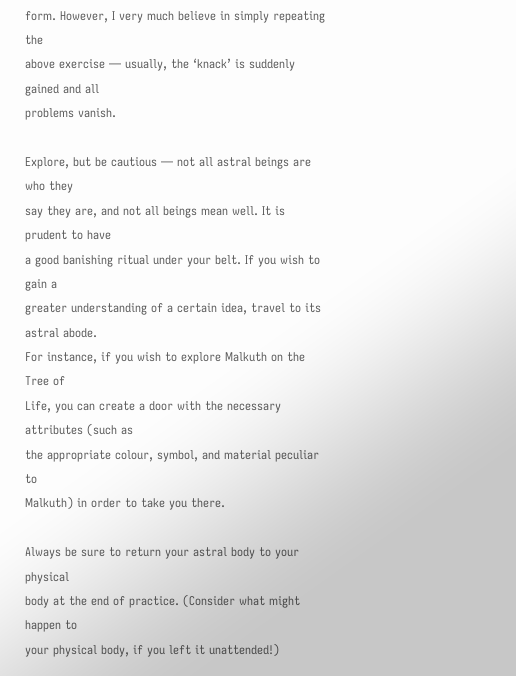form. However, I very much believe in simply repeating the
above exercise — usually, the ‘knack’ is suddenly gained and all
problems vanish.

Explore, but be cautious — not all astral beings are who they
say they are, and not all beings mean well. It is prudent to have
a good banishing ritual under your belt. If you wish to gain a
greater understanding of a certain idea, travel to its astral abode.
For instance, if you wish to explore Malkuth on the Tree of
Life, you can create a door with the necessary attributes (such as
the appropriate colour, symbol, and material peculiar to
Malkuth) in order to take you there.

Always be sure to return your astral body to your physical
body at the end of practice. (Consider what might happen to
your physical body, if you left it unattended!)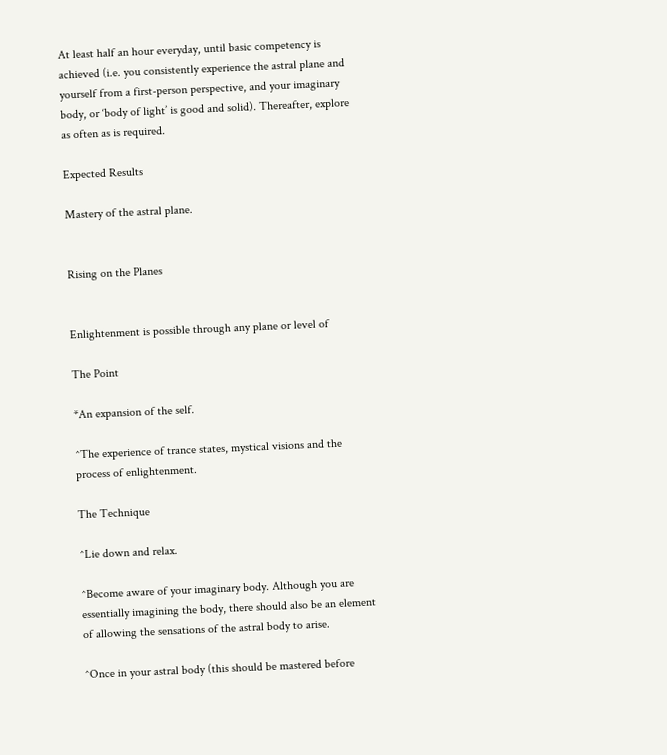At least half an hour everyday, until basic competency is
achieved (i.e. you consistently experience the astral plane and
yourself from a first-person perspective, and your imaginary
body, or ‘body of light’ is good and solid). Thereafter, explore
as often as is required.

Expected Results

Mastery of the astral plane.


Rising on the Planes


Enlightenment is possible through any plane or level of

The Point

*An expansion of the self.

^The experience of trance states, mystical visions and the
process of enlightenment.

The Technique

^Lie down and relax.

^Become aware of your imaginary body. Although you are
essentially imagining the body, there should also be an element
of allowing the sensations of the astral body to arise.

^Once in your astral body (this should be mastered before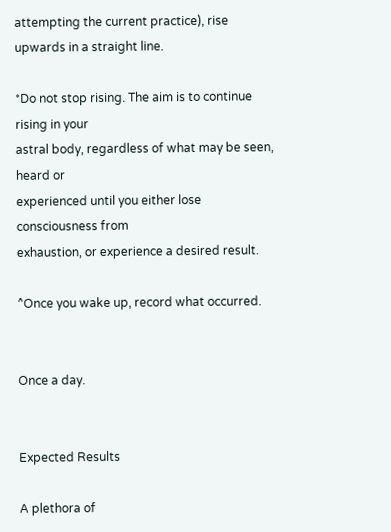attempting the current practice), rise upwards in a straight line.

*Do not stop rising. The aim is to continue rising in your
astral body, regardless of what may be seen, heard or
experienced until you either lose consciousness from
exhaustion, or experience a desired result.

^Once you wake up, record what occurred.


Once a day.


Expected Results

A plethora of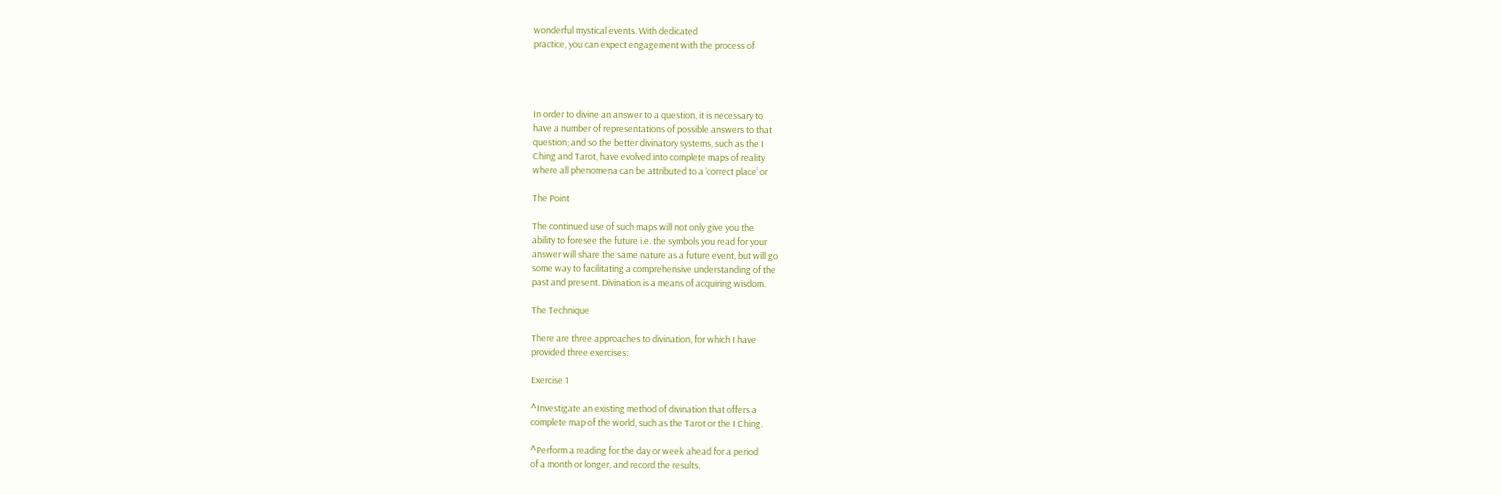wonderful mystical events. With dedicated
practice, you can expect engagement with the process of




In order to divine an answer to a question, it is necessary to
have a number of representations of possible answers to that
question; and so the better divinatory systems, such as the I
Ching and Tarot, have evolved into complete maps of reality
where all phenomena can be attributed to a ‘correct place’ or

The Point

The continued use of such maps will not only give you the
ability to foresee the future i.e. the symbols you read for your
answer will share the same nature as a future event, but will go
some way to facilitating a comprehensive understanding of the
past and present. Divination is a means of acquiring wisdom.

The Technique

There are three approaches to divination, for which I have
provided three exercises:

Exercise 1

^Investigate an existing method of divination that offers a
complete map of the world, such as the Tarot or the I Ching.

^Perform a reading for the day or week ahead for a period
of a month or longer, and record the results.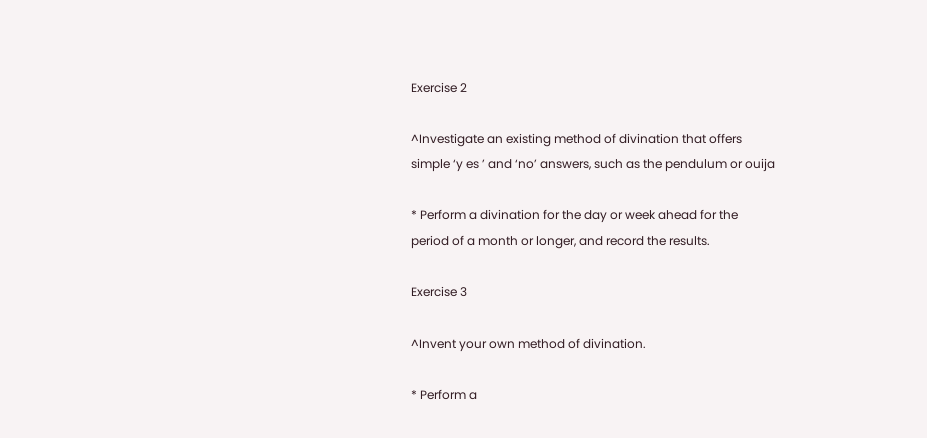Exercise 2

^Investigate an existing method of divination that offers
simple ‘y es ’ and ‘no’ answers, such as the pendulum or ouija

* Perform a divination for the day or week ahead for the
period of a month or longer, and record the results.

Exercise 3

^Invent your own method of divination.

* Perform a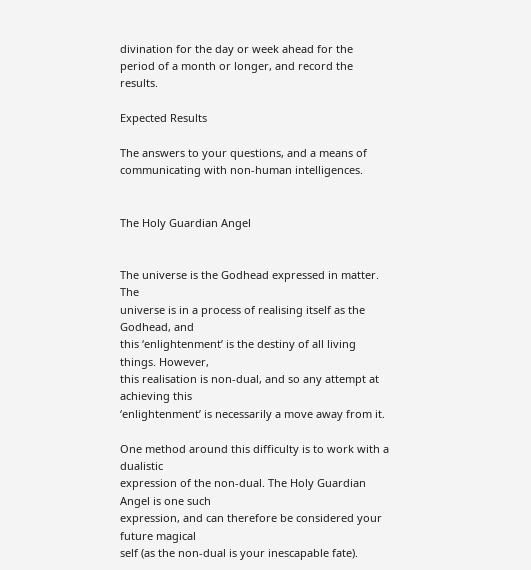divination for the day or week ahead for the
period of a month or longer, and record the results.

Expected Results

The answers to your questions, and a means of
communicating with non-human intelligences.


The Holy Guardian Angel


The universe is the Godhead expressed in matter. The
universe is in a process of realising itself as the Godhead, and
this ‘enlightenment’ is the destiny of all living things. However,
this realisation is non-dual, and so any attempt at achieving this
‘enlightenment’ is necessarily a move away from it.

One method around this difficulty is to work with a dualistic
expression of the non-dual. The Holy Guardian Angel is one such
expression, and can therefore be considered your future magical
self (as the non-dual is your inescapable fate).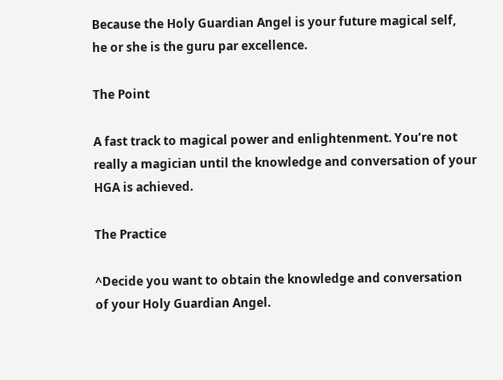Because the Holy Guardian Angel is your future magical self,
he or she is the guru par excellence.

The Point

A fast track to magical power and enlightenment. You’re not
really a magician until the knowledge and conversation of your
HGA is achieved.

The Practice

^Decide you want to obtain the knowledge and conversation
of your Holy Guardian Angel.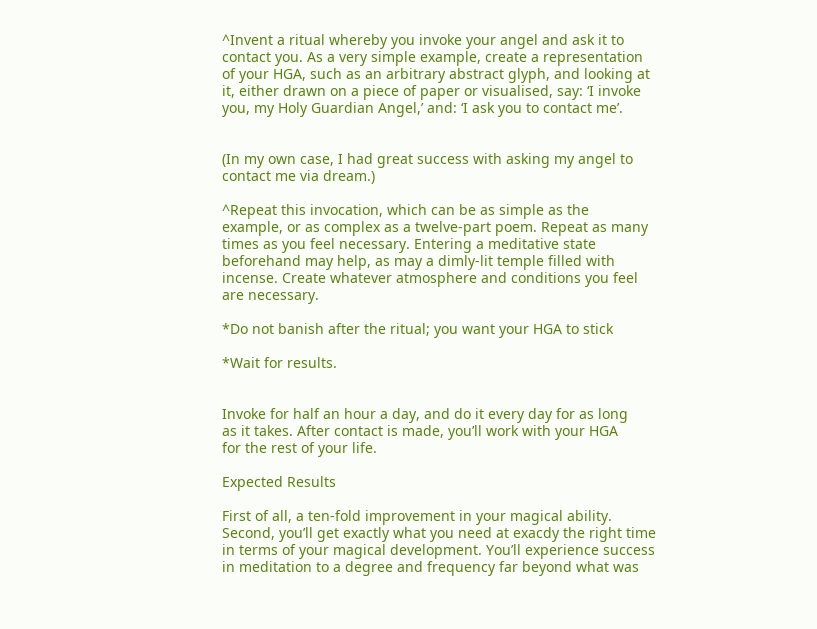^Invent a ritual whereby you invoke your angel and ask it to
contact you. As a very simple example, create a representation
of your HGA, such as an arbitrary abstract glyph, and looking at
it, either drawn on a piece of paper or visualised, say: ‘I invoke
you, my Holy Guardian Angel,’ and: ‘I ask you to contact me’.


(In my own case, I had great success with asking my angel to
contact me via dream.)

^Repeat this invocation, which can be as simple as the
example, or as complex as a twelve-part poem. Repeat as many
times as you feel necessary. Entering a meditative state
beforehand may help, as may a dimly-lit temple filled with
incense. Create whatever atmosphere and conditions you feel
are necessary.

*Do not banish after the ritual; you want your HGA to stick

*Wait for results.


Invoke for half an hour a day, and do it every day for as long
as it takes. After contact is made, you’ll work with your HGA
for the rest of your life.

Expected Results

First of all, a ten-fold improvement in your magical ability.
Second, you’ll get exactly what you need at exacdy the right time
in terms of your magical development. You’ll experience success
in meditation to a degree and frequency far beyond what was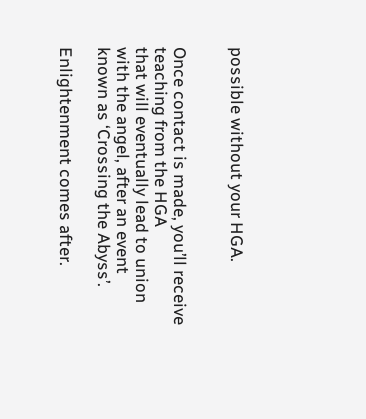possible without your HGA.


Once contact is made, you’ll receive teaching from the HGA
that will eventually lead to union with the angel, after an event
known as ‘Crossing the Abyss’.

Enlightenment comes after.